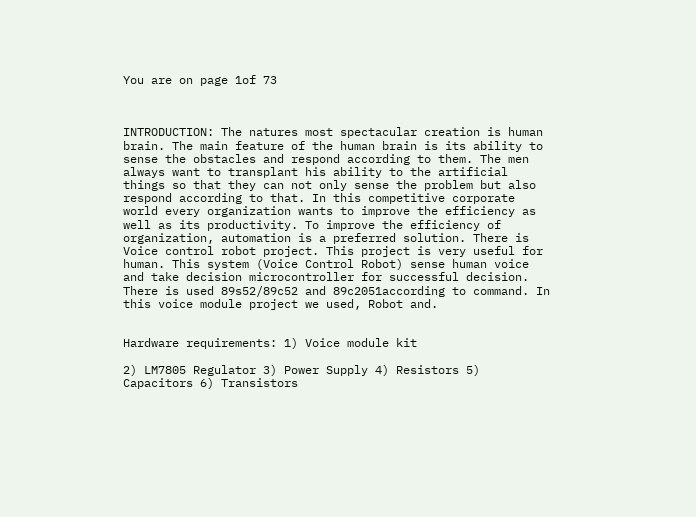You are on page 1of 73



INTRODUCTION: The natures most spectacular creation is human brain. The main feature of the human brain is its ability to sense the obstacles and respond according to them. The men always want to transplant his ability to the artificial things so that they can not only sense the problem but also respond according to that. In this competitive corporate world every organization wants to improve the efficiency as well as its productivity. To improve the efficiency of organization, automation is a preferred solution. There is Voice control robot project. This project is very useful for human. This system (Voice Control Robot) sense human voice and take decision microcontroller for successful decision. There is used 89s52/89c52 and 89c2051according to command. In this voice module project we used, Robot and.


Hardware requirements: 1) Voice module kit

2) LM7805 Regulator 3) Power Supply 4) Resistors 5) Capacitors 6) Transistors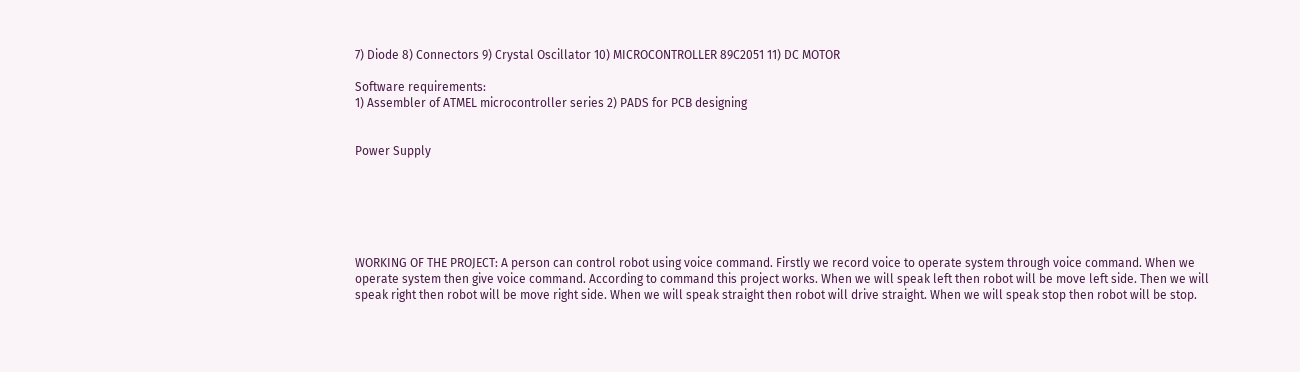7) Diode 8) Connectors 9) Crystal Oscillator 10) MICROCONTROLLER 89C2051 11) DC MOTOR

Software requirements:
1) Assembler of ATMEL microcontroller series 2) PADS for PCB designing


Power Supply






WORKING OF THE PROJECT: A person can control robot using voice command. Firstly we record voice to operate system through voice command. When we operate system then give voice command. According to command this project works. When we will speak left then robot will be move left side. Then we will speak right then robot will be move right side. When we will speak straight then robot will drive straight. When we will speak stop then robot will be stop.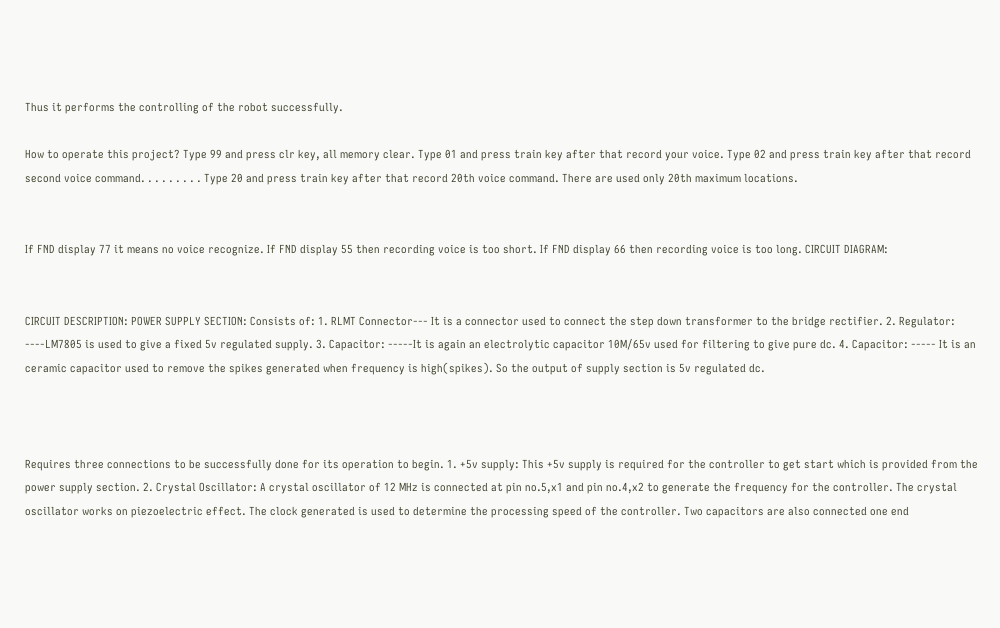Thus it performs the controlling of the robot successfully.

How to operate this project? Type 99 and press clr key, all memory clear. Type 01 and press train key after that record your voice. Type 02 and press train key after that record second voice command. . . . . . . . . Type 20 and press train key after that record 20th voice command. There are used only 20th maximum locations.


If FND display 77 it means no voice recognize. If FND display 55 then recording voice is too short. If FND display 66 then recording voice is too long. CIRCUIT DIAGRAM:


CIRCUIT DESCRIPTION: POWER SUPPLY SECTION: Consists of: 1. RLMT Connector--- It is a connector used to connect the step down transformer to the bridge rectifier. 2. Regulator: ----LM7805 is used to give a fixed 5v regulated supply. 3. Capacitor: -----It is again an electrolytic capacitor 10M/65v used for filtering to give pure dc. 4. Capacitor: ----- It is an ceramic capacitor used to remove the spikes generated when frequency is high(spikes). So the output of supply section is 5v regulated dc.



Requires three connections to be successfully done for its operation to begin. 1. +5v supply: This +5v supply is required for the controller to get start which is provided from the power supply section. 2. Crystal Oscillator: A crystal oscillator of 12 MHz is connected at pin no.5,x1 and pin no.4,x2 to generate the frequency for the controller. The crystal oscillator works on piezoelectric effect. The clock generated is used to determine the processing speed of the controller. Two capacitors are also connected one end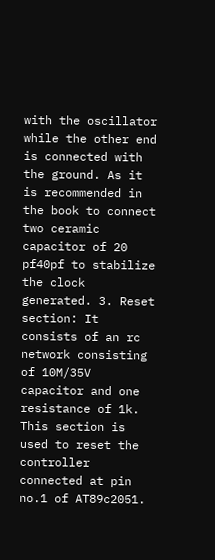with the oscillator while the other end is connected with the ground. As it is recommended in the book to connect two ceramic capacitor of 20 pf40pf to stabilize the clock generated. 3. Reset section: It consists of an rc network consisting of 10M/35V capacitor and one resistance of 1k. This section is used to reset the controller connected at pin no.1 of AT89c2051.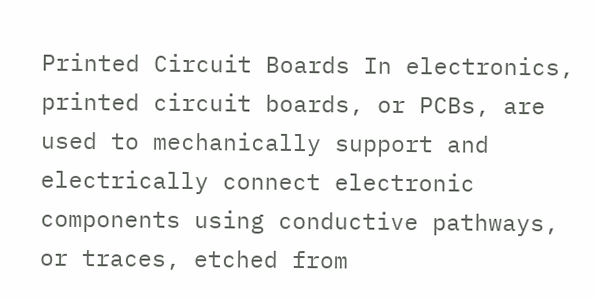Printed Circuit Boards In electronics, printed circuit boards, or PCBs, are used to mechanically support and electrically connect electronic components using conductive pathways, or traces, etched from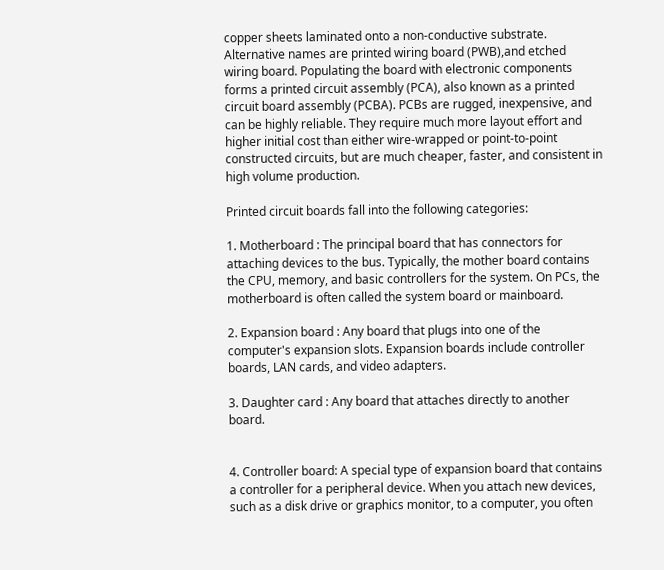copper sheets laminated onto a non-conductive substrate. Alternative names are printed wiring board (PWB),and etched wiring board. Populating the board with electronic components forms a printed circuit assembly (PCA), also known as a printed circuit board assembly (PCBA). PCBs are rugged, inexpensive, and can be highly reliable. They require much more layout effort and higher initial cost than either wire-wrapped or point-to-point constructed circuits, but are much cheaper, faster, and consistent in high volume production.

Printed circuit boards fall into the following categories:

1. Motherboard : The principal board that has connectors for attaching devices to the bus. Typically, the mother board contains the CPU, memory, and basic controllers for the system. On PCs, the motherboard is often called the system board or mainboard.

2. Expansion board : Any board that plugs into one of the computer's expansion slots. Expansion boards include controller boards, LAN cards, and video adapters.

3. Daughter card : Any board that attaches directly to another board.


4. Controller board: A special type of expansion board that contains a controller for a peripheral device. When you attach new devices, such as a disk drive or graphics monitor, to a computer, you often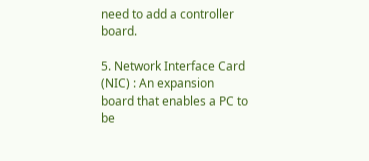need to add a controller board.

5. Network Interface Card (NIC) : An expansion board that enables a PC to be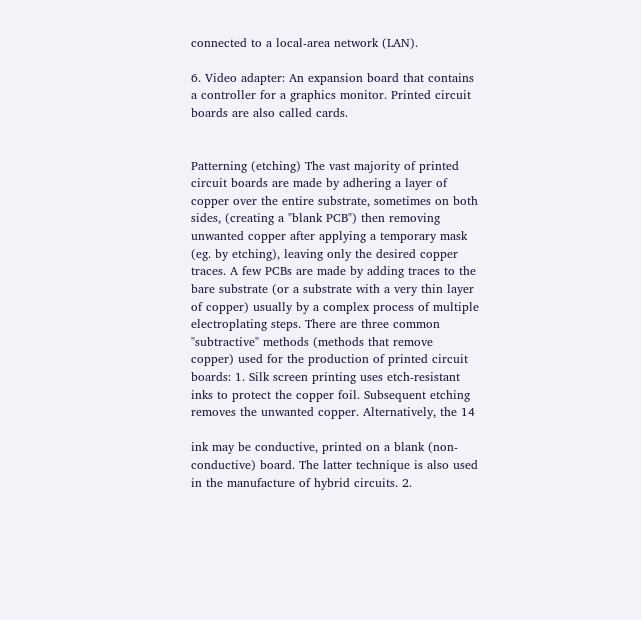connected to a local-area network (LAN).

6. Video adapter: An expansion board that contains a controller for a graphics monitor. Printed circuit boards are also called cards.


Patterning (etching) The vast majority of printed circuit boards are made by adhering a layer of copper over the entire substrate, sometimes on both sides, (creating a "blank PCB") then removing unwanted copper after applying a temporary mask (eg. by etching), leaving only the desired copper traces. A few PCBs are made by adding traces to the bare substrate (or a substrate with a very thin layer of copper) usually by a complex process of multiple electroplating steps. There are three common "subtractive" methods (methods that remove copper) used for the production of printed circuit boards: 1. Silk screen printing uses etch-resistant inks to protect the copper foil. Subsequent etching removes the unwanted copper. Alternatively, the 14

ink may be conductive, printed on a blank (non-conductive) board. The latter technique is also used in the manufacture of hybrid circuits. 2.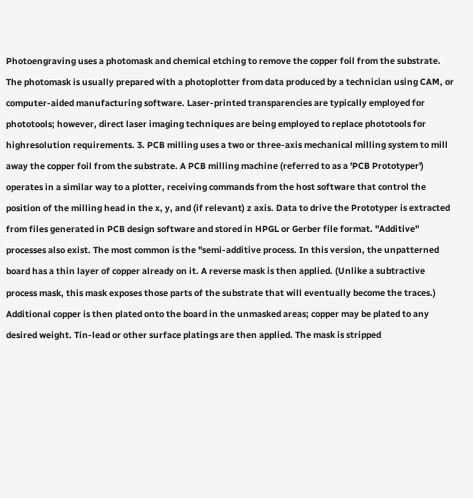Photoengraving uses a photomask and chemical etching to remove the copper foil from the substrate. The photomask is usually prepared with a photoplotter from data produced by a technician using CAM, or computer-aided manufacturing software. Laser-printed transparencies are typically employed for phototools; however, direct laser imaging techniques are being employed to replace phototools for highresolution requirements. 3. PCB milling uses a two or three-axis mechanical milling system to mill away the copper foil from the substrate. A PCB milling machine (referred to as a 'PCB Prototyper') operates in a similar way to a plotter, receiving commands from the host software that control the position of the milling head in the x, y, and (if relevant) z axis. Data to drive the Prototyper is extracted from files generated in PCB design software and stored in HPGL or Gerber file format. "Additive" processes also exist. The most common is the "semi-additive process. In this version, the unpatterned board has a thin layer of copper already on it. A reverse mask is then applied. (Unlike a subtractive process mask, this mask exposes those parts of the substrate that will eventually become the traces.) Additional copper is then plated onto the board in the unmasked areas; copper may be plated to any desired weight. Tin-lead or other surface platings are then applied. The mask is stripped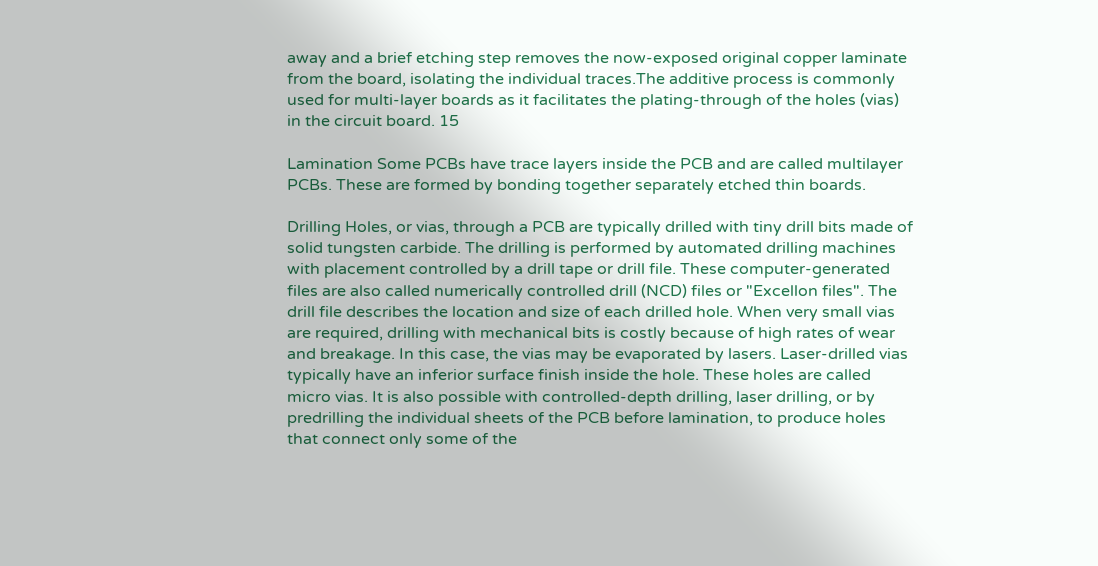away and a brief etching step removes the now-exposed original copper laminate from the board, isolating the individual traces.The additive process is commonly used for multi-layer boards as it facilitates the plating-through of the holes (vias) in the circuit board. 15

Lamination Some PCBs have trace layers inside the PCB and are called multilayer PCBs. These are formed by bonding together separately etched thin boards.

Drilling Holes, or vias, through a PCB are typically drilled with tiny drill bits made of solid tungsten carbide. The drilling is performed by automated drilling machines with placement controlled by a drill tape or drill file. These computer-generated files are also called numerically controlled drill (NCD) files or "Excellon files". The drill file describes the location and size of each drilled hole. When very small vias are required, drilling with mechanical bits is costly because of high rates of wear and breakage. In this case, the vias may be evaporated by lasers. Laser-drilled vias typically have an inferior surface finish inside the hole. These holes are called micro vias. It is also possible with controlled-depth drilling, laser drilling, or by predrilling the individual sheets of the PCB before lamination, to produce holes that connect only some of the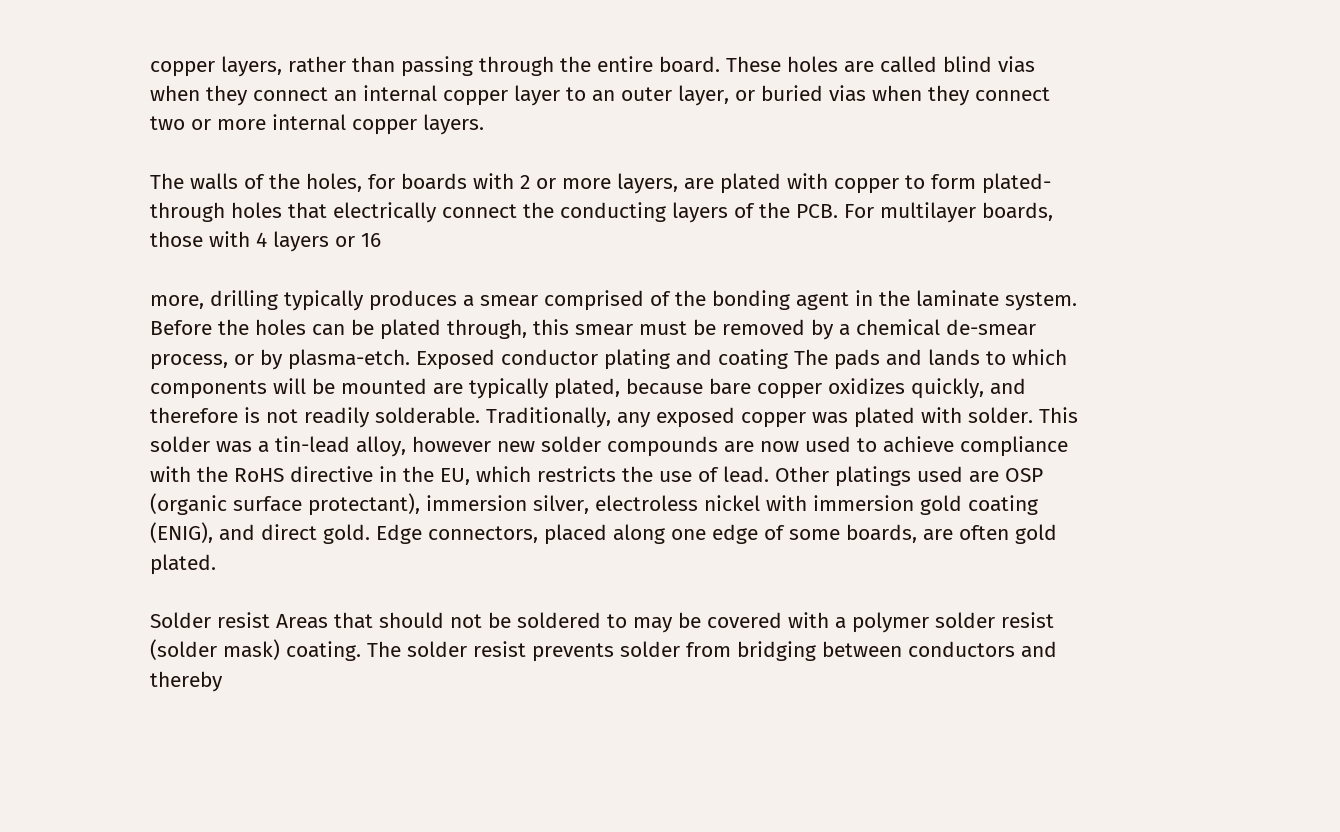copper layers, rather than passing through the entire board. These holes are called blind vias when they connect an internal copper layer to an outer layer, or buried vias when they connect two or more internal copper layers.

The walls of the holes, for boards with 2 or more layers, are plated with copper to form plated-through holes that electrically connect the conducting layers of the PCB. For multilayer boards, those with 4 layers or 16

more, drilling typically produces a smear comprised of the bonding agent in the laminate system. Before the holes can be plated through, this smear must be removed by a chemical de-smear process, or by plasma-etch. Exposed conductor plating and coating The pads and lands to which components will be mounted are typically plated, because bare copper oxidizes quickly, and therefore is not readily solderable. Traditionally, any exposed copper was plated with solder. This solder was a tin-lead alloy, however new solder compounds are now used to achieve compliance with the RoHS directive in the EU, which restricts the use of lead. Other platings used are OSP (organic surface protectant), immersion silver, electroless nickel with immersion gold coating (ENIG), and direct gold. Edge connectors, placed along one edge of some boards, are often gold plated.

Solder resist Areas that should not be soldered to may be covered with a polymer solder resist (solder mask) coating. The solder resist prevents solder from bridging between conductors and thereby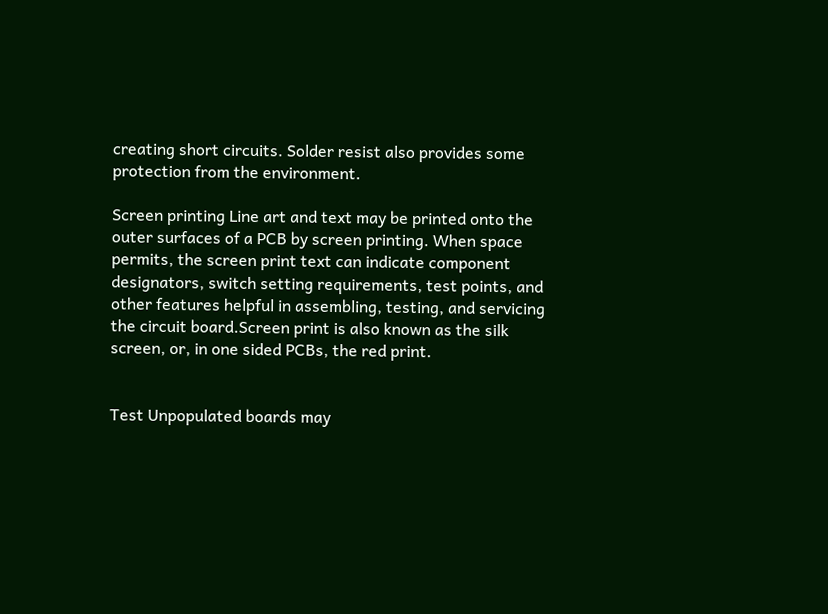creating short circuits. Solder resist also provides some protection from the environment.

Screen printing Line art and text may be printed onto the outer surfaces of a PCB by screen printing. When space permits, the screen print text can indicate component designators, switch setting requirements, test points, and other features helpful in assembling, testing, and servicing the circuit board.Screen print is also known as the silk screen, or, in one sided PCBs, the red print.


Test Unpopulated boards may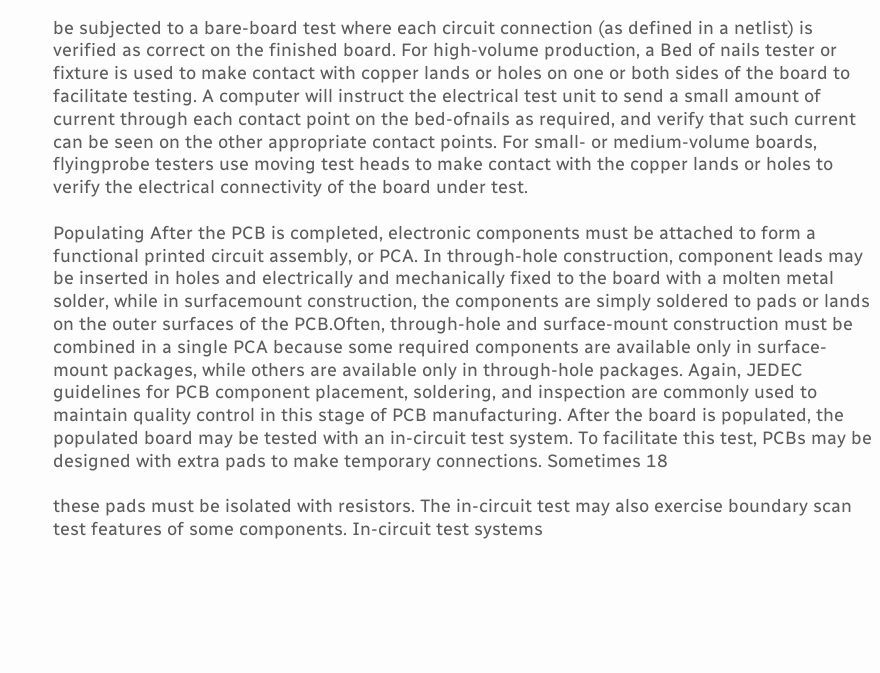be subjected to a bare-board test where each circuit connection (as defined in a netlist) is verified as correct on the finished board. For high-volume production, a Bed of nails tester or fixture is used to make contact with copper lands or holes on one or both sides of the board to facilitate testing. A computer will instruct the electrical test unit to send a small amount of current through each contact point on the bed-ofnails as required, and verify that such current can be seen on the other appropriate contact points. For small- or medium-volume boards, flyingprobe testers use moving test heads to make contact with the copper lands or holes to verify the electrical connectivity of the board under test.

Populating After the PCB is completed, electronic components must be attached to form a functional printed circuit assembly, or PCA. In through-hole construction, component leads may be inserted in holes and electrically and mechanically fixed to the board with a molten metal solder, while in surfacemount construction, the components are simply soldered to pads or lands on the outer surfaces of the PCB.Often, through-hole and surface-mount construction must be combined in a single PCA because some required components are available only in surface-mount packages, while others are available only in through-hole packages. Again, JEDEC guidelines for PCB component placement, soldering, and inspection are commonly used to maintain quality control in this stage of PCB manufacturing. After the board is populated, the populated board may be tested with an in-circuit test system. To facilitate this test, PCBs may be designed with extra pads to make temporary connections. Sometimes 18

these pads must be isolated with resistors. The in-circuit test may also exercise boundary scan test features of some components. In-circuit test systems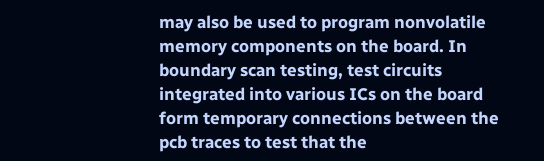may also be used to program nonvolatile memory components on the board. In boundary scan testing, test circuits integrated into various ICs on the board form temporary connections between the pcb traces to test that the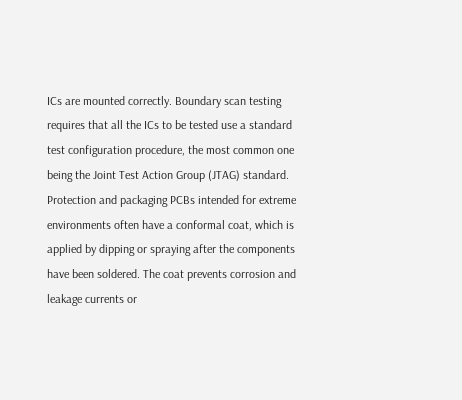ICs are mounted correctly. Boundary scan testing requires that all the ICs to be tested use a standard test configuration procedure, the most common one being the Joint Test Action Group (JTAG) standard. Protection and packaging PCBs intended for extreme environments often have a conformal coat, which is applied by dipping or spraying after the components have been soldered. The coat prevents corrosion and leakage currents or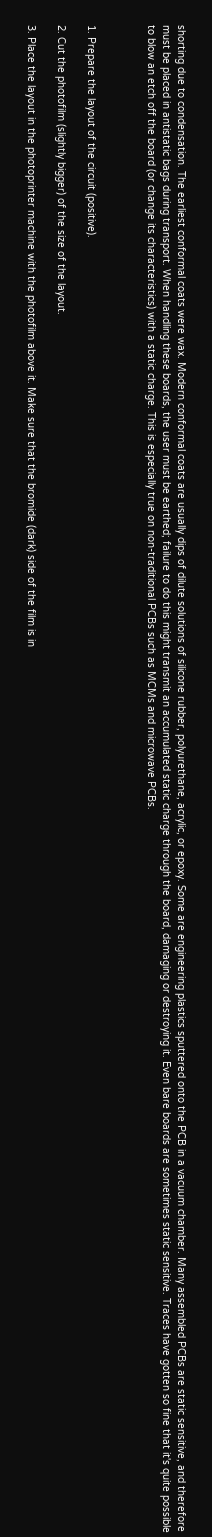shorting due to condensation. The earliest conformal coats were wax. Modern conformal coats are usually dips of dilute solutions of silicone rubber, polyurethane, acrylic, or epoxy. Some are engineering plastics sputtered onto the PCB in a vacuum chamber. Many assembled PCBs are static sensitive, and therefore must be placed in antistatic bags during transport. When handling these boards, the user must be earthed; failure to do this might transmit an accumulated static charge through the board, damaging or destroying it. Even bare boards are sometimes static sensitive. Traces have gotten so fine that it's quite possible to blow an etch off the board (or change its characteristics) with a static charge. This is especially true on non-traditional PCBs such as MCMs and microwave PCBs.



1. Prepare the layout of the circuit (positive).

2. Cut the photofilm (slightly bigger) of the size of the layout.

3. Place the layout in the photoprinter machine with the photofilm above it. Make sure that the bromide (dark) side of the film is in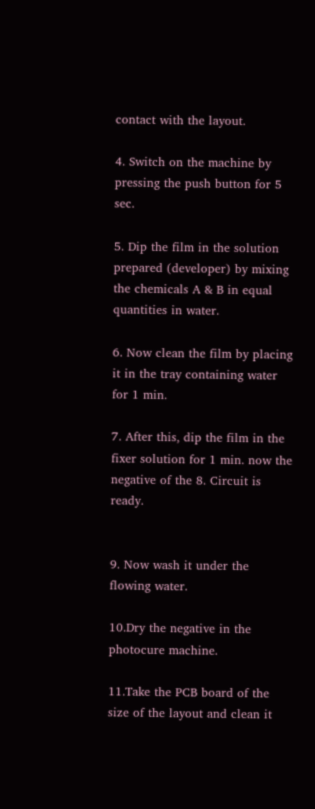contact with the layout.

4. Switch on the machine by pressing the push button for 5 sec.

5. Dip the film in the solution prepared (developer) by mixing the chemicals A & B in equal quantities in water.

6. Now clean the film by placing it in the tray containing water for 1 min.

7. After this, dip the film in the fixer solution for 1 min. now the negative of the 8. Circuit is ready.


9. Now wash it under the flowing water.

10.Dry the negative in the photocure machine.

11.Take the PCB board of the size of the layout and clean it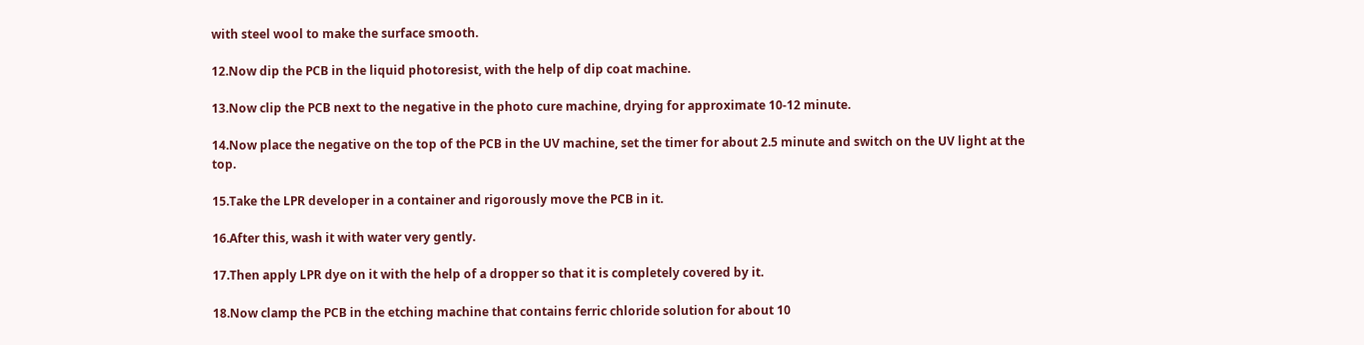with steel wool to make the surface smooth.

12.Now dip the PCB in the liquid photoresist, with the help of dip coat machine.

13.Now clip the PCB next to the negative in the photo cure machine, drying for approximate 10-12 minute.

14.Now place the negative on the top of the PCB in the UV machine, set the timer for about 2.5 minute and switch on the UV light at the top.

15.Take the LPR developer in a container and rigorously move the PCB in it.

16.After this, wash it with water very gently.

17.Then apply LPR dye on it with the help of a dropper so that it is completely covered by it.

18.Now clamp the PCB in the etching machine that contains ferric chloride solution for about 10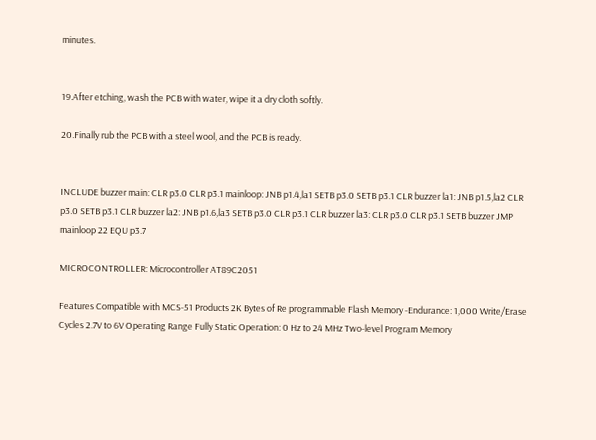minutes.


19.After etching, wash the PCB with water, wipe it a dry cloth softly.

20.Finally rub the PCB with a steel wool, and the PCB is ready.


INCLUDE buzzer main: CLR p3.0 CLR p3.1 mainloop: JNB p1.4,la1 SETB p3.0 SETB p3.1 CLR buzzer la1: JNB p1.5,la2 CLR p3.0 SETB p3.1 CLR buzzer la2: JNB p1.6,la3 SETB p3.0 CLR p3.1 CLR buzzer la3: CLR p3.0 CLR p3.1 SETB buzzer JMP mainloop 22 EQU p3.7

MICROCONTROLLER: Microcontroller AT89C2051

Features Compatible with MCS-51 Products 2K Bytes of Re programmable Flash Memory -Endurance: 1,000 Write/Erase Cycles 2.7V to 6V Operating Range Fully Static Operation: 0 Hz to 24 MHz Two-level Program Memory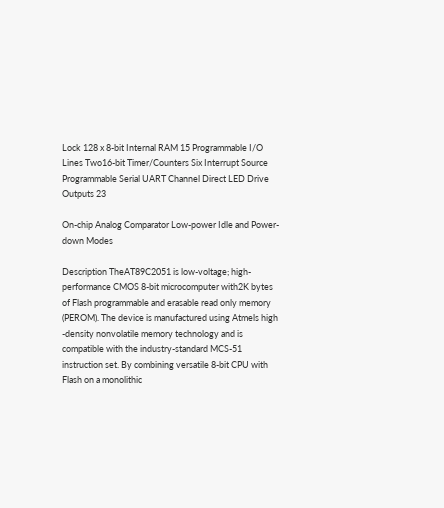Lock 128 x 8-bit Internal RAM 15 Programmable I/O Lines Two16-bit Timer/Counters Six Interrupt Source Programmable Serial UART Channel Direct LED Drive Outputs 23

On-chip Analog Comparator Low-power Idle and Power-down Modes

Description TheAT89C2051 is low-voltage; high-performance CMOS 8-bit microcomputer with2K bytes of Flash programmable and erasable read only memory (PEROM). The device is manufactured using Atmels high -density nonvolatile memory technology and is compatible with the industry-standard MCS-51 instruction set. By combining versatile 8-bit CPU with Flash on a monolithic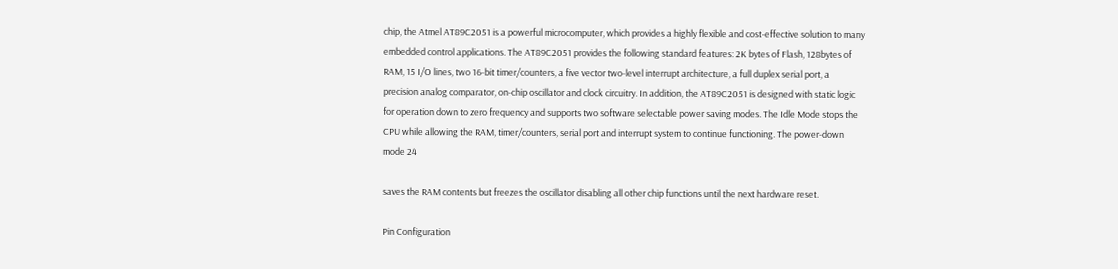chip, the Atmel AT89C2051 is a powerful microcomputer, which provides a highly flexible and cost-effective solution to many embedded control applications. The AT89C2051 provides the following standard features: 2K bytes of Flash, 128bytes of RAM, 15 I/O lines, two 16-bit timer/counters, a five vector two-level interrupt architecture, a full duplex serial port, a precision analog comparator, on-chip oscillator and clock circuitry. In addition, the AT89C2051 is designed with static logic for operation down to zero frequency and supports two software selectable power saving modes. The Idle Mode stops the CPU while allowing the RAM, timer/counters, serial port and interrupt system to continue functioning. The power-down mode 24

saves the RAM contents but freezes the oscillator disabling all other chip functions until the next hardware reset.

Pin Configuration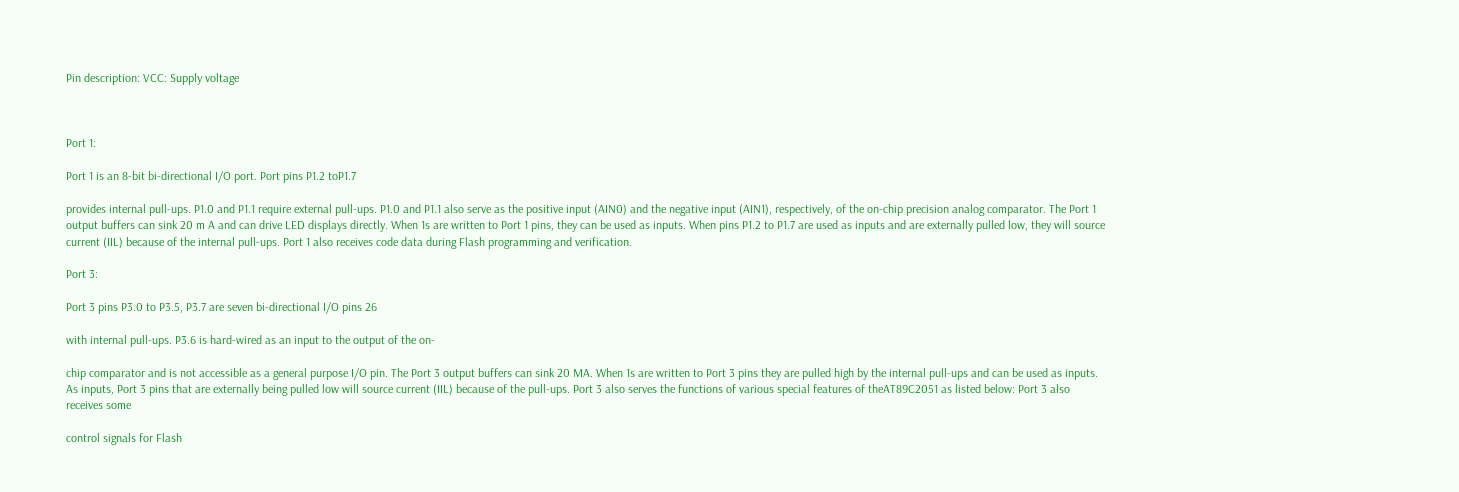Pin description: VCC: Supply voltage



Port 1:

Port 1 is an 8-bit bi-directional I/O port. Port pins P1.2 toP1.7

provides internal pull-ups. P1.0 and P1.1 require external pull-ups. P1.0 and P1.1 also serve as the positive input (AIN0) and the negative input (AIN1), respectively, of the on-chip precision analog comparator. The Port 1 output buffers can sink 20 m A and can drive LED displays directly. When 1s are written to Port 1 pins, they can be used as inputs. When pins P1.2 to P1.7 are used as inputs and are externally pulled low, they will source current (IIL) because of the internal pull-ups. Port 1 also receives code data during Flash programming and verification.

Port 3:

Port 3 pins P3.0 to P3.5, P3.7 are seven bi-directional I/O pins 26

with internal pull-ups. P3.6 is hard-wired as an input to the output of the on-

chip comparator and is not accessible as a general purpose I/O pin. The Port 3 output buffers can sink 20 MA. When 1s are written to Port 3 pins they are pulled high by the internal pull-ups and can be used as inputs. As inputs, Port 3 pins that are externally being pulled low will source current (IIL) because of the pull-ups. Port 3 also serves the functions of various special features of theAT89C2051 as listed below: Port 3 also receives some

control signals for Flash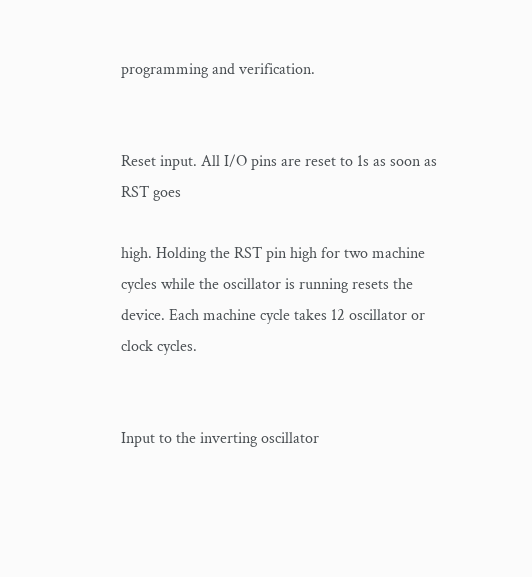programming and verification.


Reset input. All I/O pins are reset to 1s as soon as RST goes

high. Holding the RST pin high for two machine cycles while the oscillator is running resets the device. Each machine cycle takes 12 oscillator or clock cycles.


Input to the inverting oscillator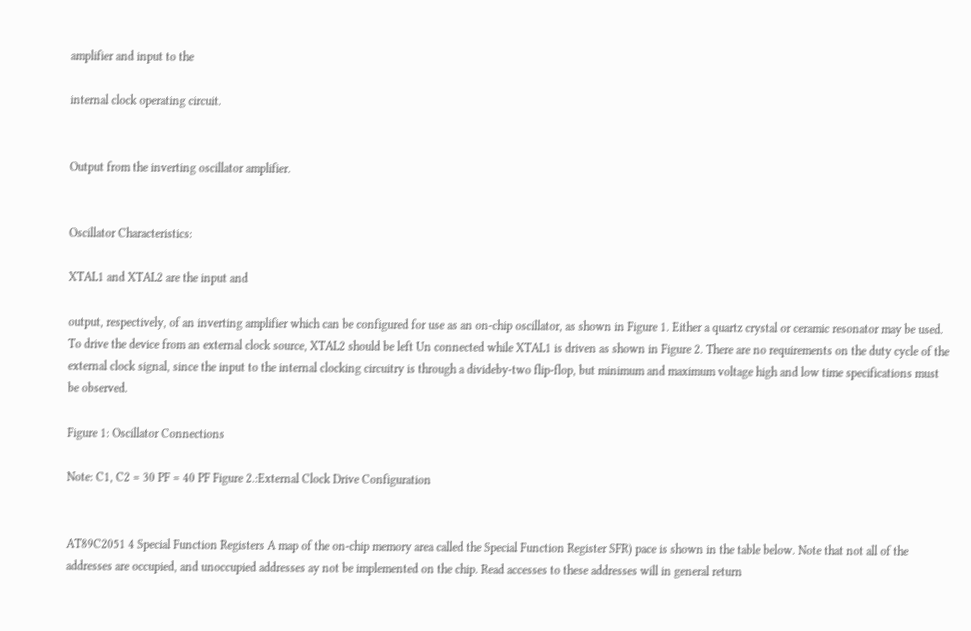amplifier and input to the

internal clock operating circuit.


Output from the inverting oscillator amplifier.


Oscillator Characteristics:

XTAL1 and XTAL2 are the input and

output, respectively, of an inverting amplifier which can be configured for use as an on-chip oscillator, as shown in Figure 1. Either a quartz crystal or ceramic resonator may be used. To drive the device from an external clock source, XTAL2 should be left Un connected while XTAL1 is driven as shown in Figure 2. There are no requirements on the duty cycle of the external clock signal, since the input to the internal clocking circuitry is through a divideby-two flip-flop, but minimum and maximum voltage high and low time specifications must be observed.

Figure 1: Oscillator Connections

Note: C1, C2 = 30 PF = 40 PF Figure 2.:External Clock Drive Configuration


AT89C2051 4 Special Function Registers A map of the on-chip memory area called the Special Function Register SFR) pace is shown in the table below. Note that not all of the addresses are occupied, and unoccupied addresses ay not be implemented on the chip. Read accesses to these addresses will in general return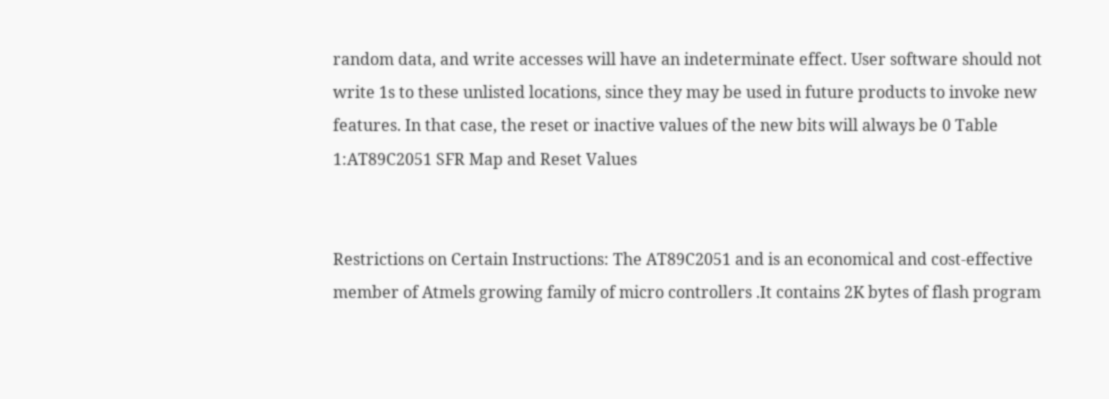random data, and write accesses will have an indeterminate effect. User software should not write 1s to these unlisted locations, since they may be used in future products to invoke new features. In that case, the reset or inactive values of the new bits will always be 0 Table 1:AT89C2051 SFR Map and Reset Values


Restrictions on Certain Instructions: The AT89C2051 and is an economical and cost-effective member of Atmels growing family of micro controllers .It contains 2K bytes of flash program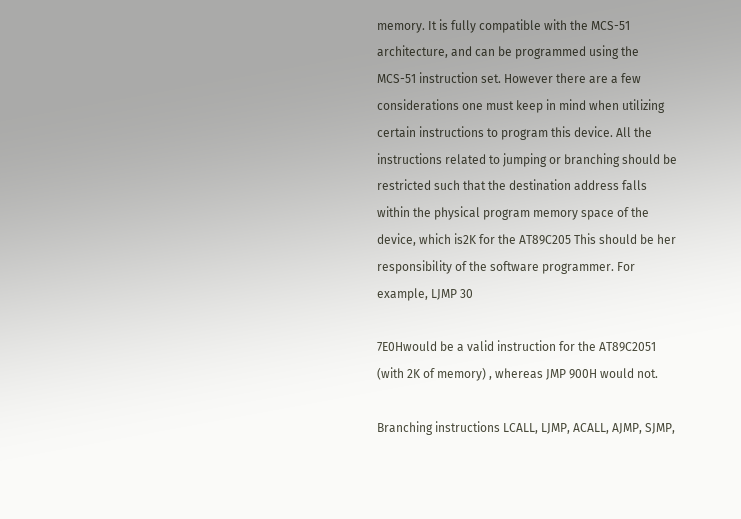memory. It is fully compatible with the MCS-51 architecture, and can be programmed using the MCS-51 instruction set. However there are a few considerations one must keep in mind when utilizing certain instructions to program this device. All the instructions related to jumping or branching should be restricted such that the destination address falls within the physical program memory space of the device, which is2K for the AT89C205 This should be her responsibility of the software programmer. For example, LJMP 30

7E0Hwould be a valid instruction for the AT89C2051 (with 2K of memory) , whereas JMP 900H would not.

Branching instructions LCALL, LJMP, ACALL, AJMP, SJMP,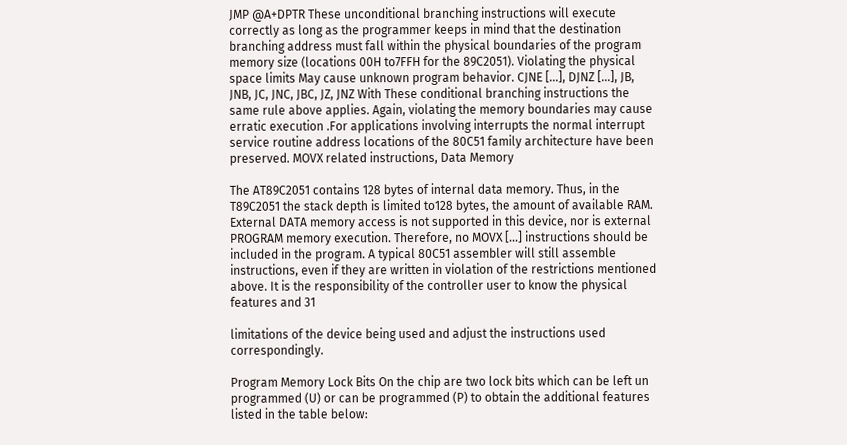JMP @A+DPTR These unconditional branching instructions will execute correctly as long as the programmer keeps in mind that the destination branching address must fall within the physical boundaries of the program memory size (locations 00H to7FFH for the 89C2051). Violating the physical space limits May cause unknown program behavior. CJNE [...], DJNZ [...], JB, JNB, JC, JNC, JBC, JZ, JNZ With These conditional branching instructions the same rule above applies. Again, violating the memory boundaries may cause erratic execution .For applications involving interrupts the normal interrupt service routine address locations of the 80C51 family architecture have been preserved. MOVX related instructions, Data Memory

The AT89C2051 contains 128 bytes of internal data memory. Thus, in the T89C2051 the stack depth is limited to128 bytes, the amount of available RAM. External DATA memory access is not supported in this device, nor is external PROGRAM memory execution. Therefore, no MOVX [...] instructions should be included in the program. A typical 80C51 assembler will still assemble instructions, even if they are written in violation of the restrictions mentioned above. It is the responsibility of the controller user to know the physical features and 31

limitations of the device being used and adjust the instructions used correspondingly.

Program Memory Lock Bits On the chip are two lock bits which can be left un programmed (U) or can be programmed (P) to obtain the additional features listed in the table below: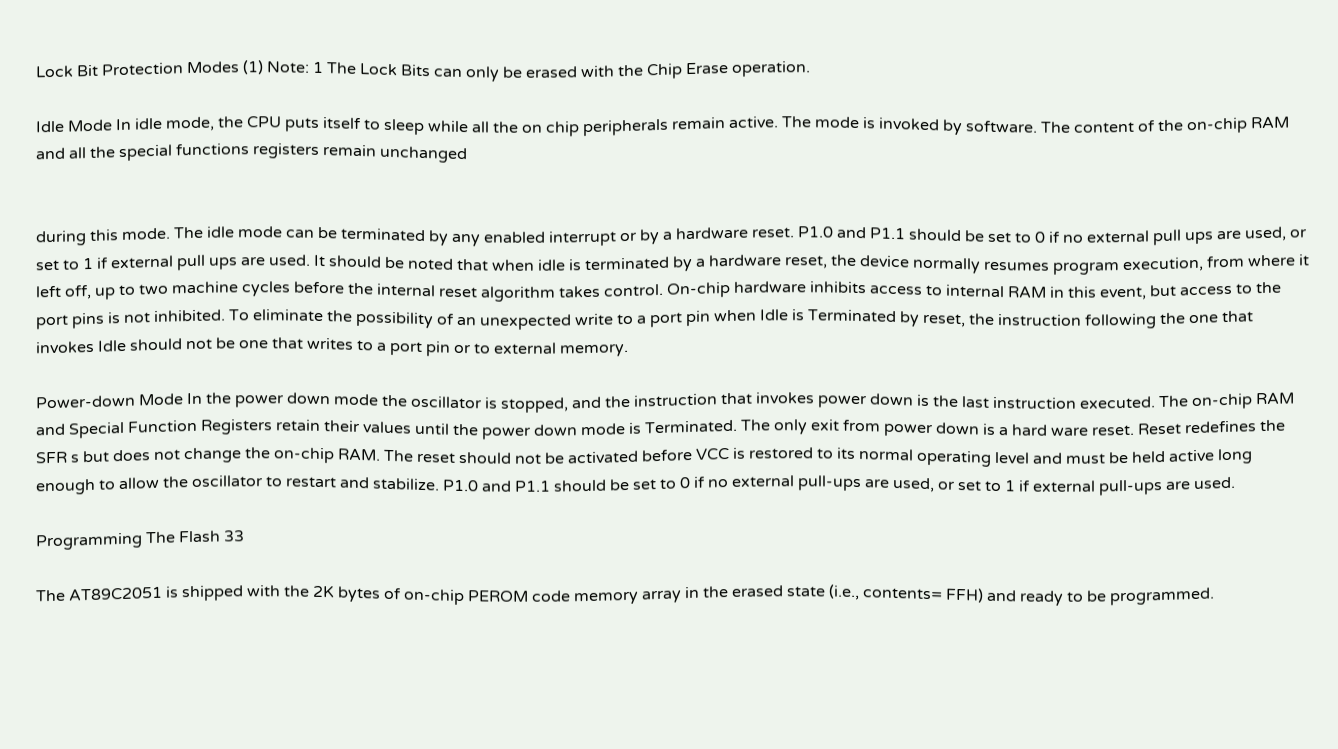Lock Bit Protection Modes (1) Note: 1 The Lock Bits can only be erased with the Chip Erase operation.

Idle Mode In idle mode, the CPU puts itself to sleep while all the on chip peripherals remain active. The mode is invoked by software. The content of the on-chip RAM and all the special functions registers remain unchanged


during this mode. The idle mode can be terminated by any enabled interrupt or by a hardware reset. P1.0 and P1.1 should be set to 0 if no external pull ups are used, or set to 1 if external pull ups are used. It should be noted that when idle is terminated by a hardware reset, the device normally resumes program execution, from where it left off, up to two machine cycles before the internal reset algorithm takes control. On-chip hardware inhibits access to internal RAM in this event, but access to the port pins is not inhibited. To eliminate the possibility of an unexpected write to a port pin when Idle is Terminated by reset, the instruction following the one that invokes Idle should not be one that writes to a port pin or to external memory.

Power-down Mode In the power down mode the oscillator is stopped, and the instruction that invokes power down is the last instruction executed. The on-chip RAM and Special Function Registers retain their values until the power down mode is Terminated. The only exit from power down is a hard ware reset. Reset redefines the SFR s but does not change the on-chip RAM. The reset should not be activated before VCC is restored to its normal operating level and must be held active long enough to allow the oscillator to restart and stabilize. P1.0 and P1.1 should be set to 0 if no external pull-ups are used, or set to 1 if external pull-ups are used.

Programming The Flash 33

The AT89C2051 is shipped with the 2K bytes of on-chip PEROM code memory array in the erased state (i.e., contents= FFH) and ready to be programmed.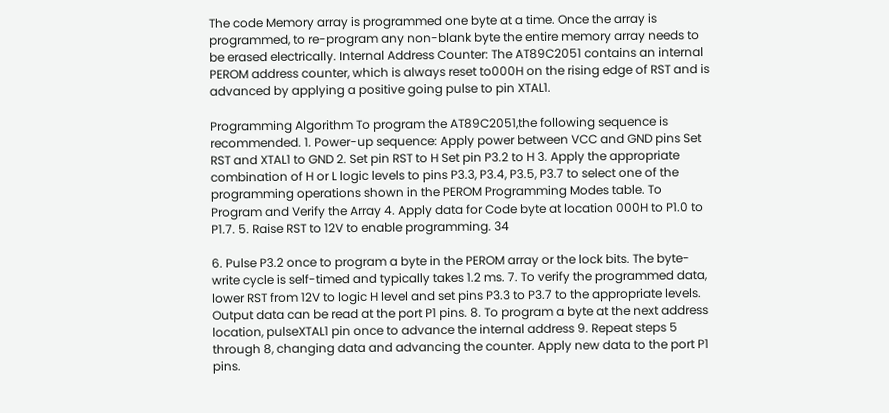The code Memory array is programmed one byte at a time. Once the array is programmed, to re-program any non-blank byte the entire memory array needs to be erased electrically. Internal Address Counter: The AT89C2051 contains an internal PEROM address counter, which is always reset to000H on the rising edge of RST and is advanced by applying a positive going pulse to pin XTAL1.

Programming Algorithm To program the AT89C2051,the following sequence is recommended. 1. Power-up sequence: Apply power between VCC and GND pins Set RST and XTAL1 to GND 2. Set pin RST to H Set pin P3.2 to H 3. Apply the appropriate combination of H or L logic levels to pins P3.3, P3.4, P3.5, P3.7 to select one of the programming operations shown in the PEROM Programming Modes table. To Program and Verify the Array 4. Apply data for Code byte at location 000H to P1.0 to P1.7. 5. Raise RST to 12V to enable programming. 34

6. Pulse P3.2 once to program a byte in the PEROM array or the lock bits. The byte-write cycle is self-timed and typically takes 1.2 ms. 7. To verify the programmed data, lower RST from 12V to logic H level and set pins P3.3 to P3.7 to the appropriate levels. Output data can be read at the port P1 pins. 8. To program a byte at the next address location, pulseXTAL1 pin once to advance the internal address 9. Repeat steps 5 through 8, changing data and advancing the counter. Apply new data to the port P1 pins.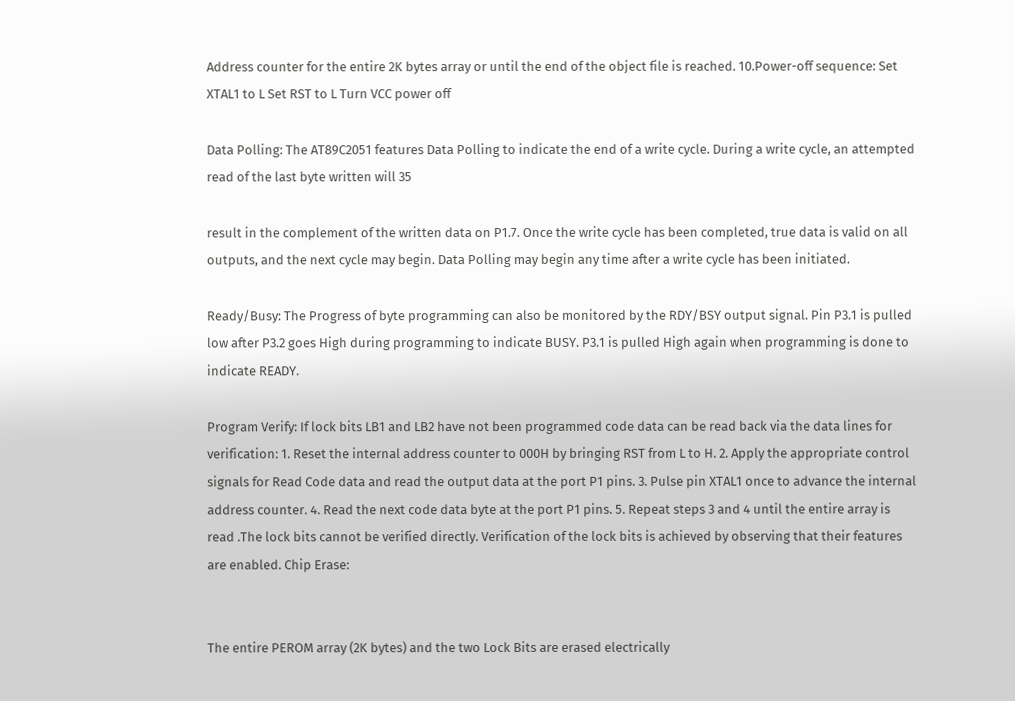Address counter for the entire 2K bytes array or until the end of the object file is reached. 10.Power-off sequence: Set XTAL1 to L Set RST to L Turn VCC power off

Data Polling: The AT89C2051 features Data Polling to indicate the end of a write cycle. During a write cycle, an attempted read of the last byte written will 35

result in the complement of the written data on P1.7. Once the write cycle has been completed, true data is valid on all outputs, and the next cycle may begin. Data Polling may begin any time after a write cycle has been initiated.

Ready/Busy: The Progress of byte programming can also be monitored by the RDY/BSY output signal. Pin P3.1 is pulled low after P3.2 goes High during programming to indicate BUSY. P3.1 is pulled High again when programming is done to indicate READY.

Program Verify: If lock bits LB1 and LB2 have not been programmed code data can be read back via the data lines for verification: 1. Reset the internal address counter to 000H by bringing RST from L to H. 2. Apply the appropriate control signals for Read Code data and read the output data at the port P1 pins. 3. Pulse pin XTAL1 once to advance the internal address counter. 4. Read the next code data byte at the port P1 pins. 5. Repeat steps 3 and 4 until the entire array is read .The lock bits cannot be verified directly. Verification of the lock bits is achieved by observing that their features are enabled. Chip Erase:


The entire PEROM array (2K bytes) and the two Lock Bits are erased electrically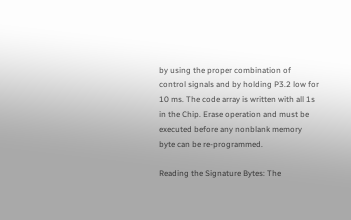by using the proper combination of control signals and by holding P3.2 low for 10 ms. The code array is written with all 1s in the Chip. Erase operation and must be executed before any nonblank memory byte can be re-programmed.

Reading the Signature Bytes: The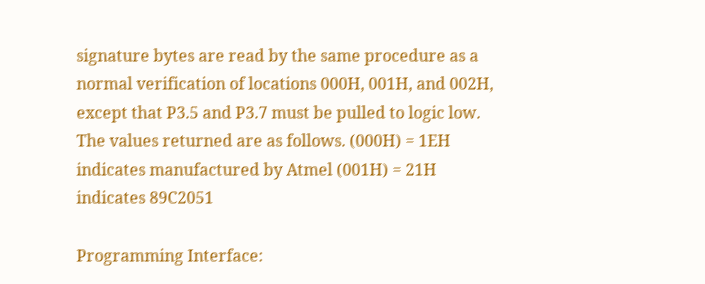signature bytes are read by the same procedure as a normal verification of locations 000H, 001H, and 002H, except that P3.5 and P3.7 must be pulled to logic low. The values returned are as follows. (000H) = 1EH indicates manufactured by Atmel (001H) = 21H indicates 89C2051

Programming Interface: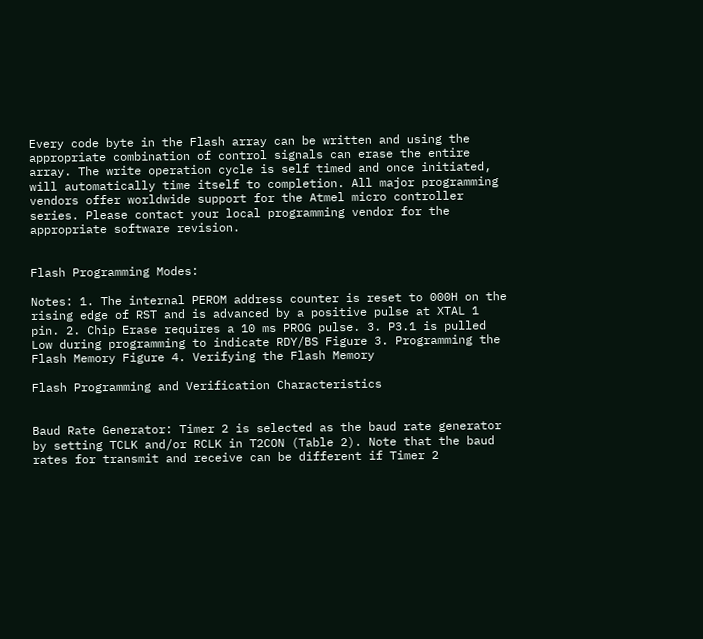Every code byte in the Flash array can be written and using the appropriate combination of control signals can erase the entire array. The write operation cycle is self timed and once initiated, will automatically time itself to completion. All major programming vendors offer worldwide support for the Atmel micro controller series. Please contact your local programming vendor for the appropriate software revision.


Flash Programming Modes:

Notes: 1. The internal PEROM address counter is reset to 000H on the rising edge of RST and is advanced by a positive pulse at XTAL 1 pin. 2. Chip Erase requires a 10 ms PROG pulse. 3. P3.1 is pulled Low during programming to indicate RDY/BS Figure 3. Programming the Flash Memory Figure 4. Verifying the Flash Memory

Flash Programming and Verification Characteristics


Baud Rate Generator: Timer 2 is selected as the baud rate generator by setting TCLK and/or RCLK in T2CON (Table 2). Note that the baud rates for transmit and receive can be different if Timer 2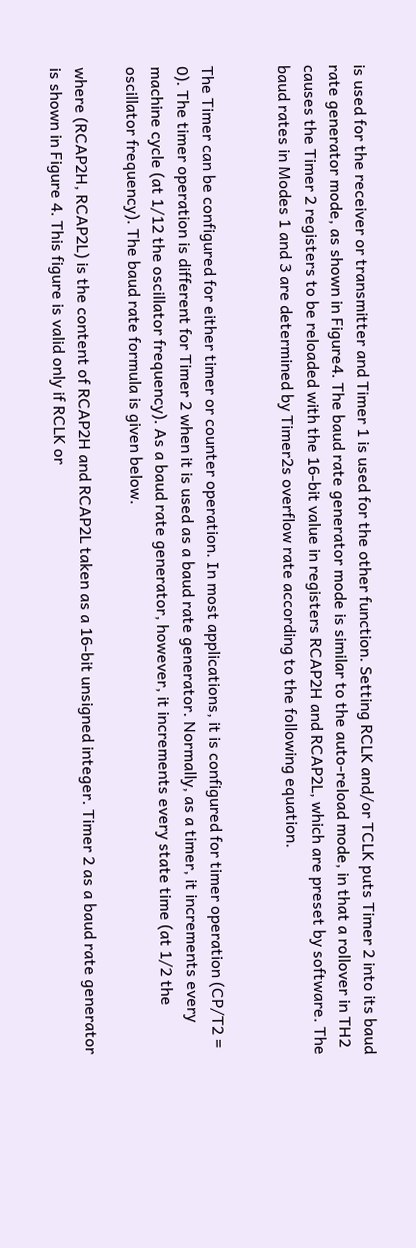is used for the receiver or transmitter and Timer 1 is used for the other function. Setting RCLK and/or TCLK puts Timer 2 into its baud rate generator mode, as shown in Figure4. The baud rate generator mode is similar to the auto-reload mode, in that a rollover in TH2 causes the Timer 2 registers to be reloaded with the 16-bit value in registers RCAP2H and RCAP2L, which are preset by software. The baud rates in Modes 1 and 3 are determined by Timer2s overflow rate according to the following equation.


The Timer can be configured for either timer or counter operation. In most applications, it is configured for timer operation (CP/T2 = 0). The timer operation is different for Timer 2 when it is used as a baud rate generator. Normally, as a timer, it increments every machine cycle (at 1/12 the oscillator frequency). As a baud rate generator, however, it increments every state time (at 1/2 the oscillator frequency). The baud rate formula is given below.

where (RCAP2H, RCAP2L) is the content of RCAP2H and RCAP2L taken as a 16-bit unsigned integer. Timer 2 as a baud rate generator is shown in Figure 4. This figure is valid only if RCLK or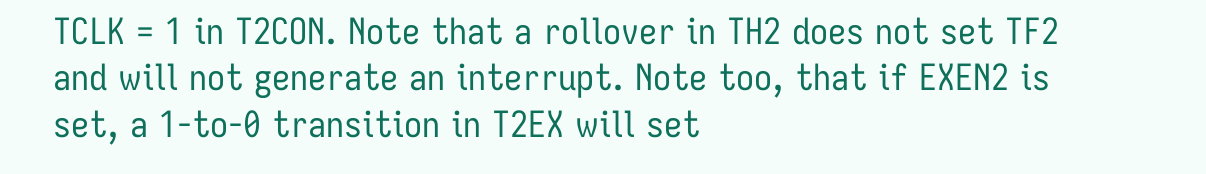TCLK = 1 in T2CON. Note that a rollover in TH2 does not set TF2 and will not generate an interrupt. Note too, that if EXEN2 is set, a 1-to-0 transition in T2EX will set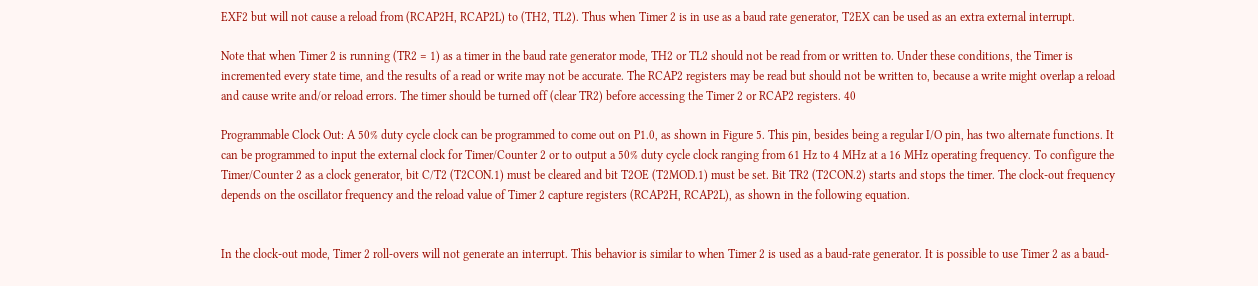EXF2 but will not cause a reload from (RCAP2H, RCAP2L) to (TH2, TL2). Thus when Timer 2 is in use as a baud rate generator, T2EX can be used as an extra external interrupt.

Note that when Timer 2 is running (TR2 = 1) as a timer in the baud rate generator mode, TH2 or TL2 should not be read from or written to. Under these conditions, the Timer is incremented every state time, and the results of a read or write may not be accurate. The RCAP2 registers may be read but should not be written to, because a write might overlap a reload and cause write and/or reload errors. The timer should be turned off (clear TR2) before accessing the Timer 2 or RCAP2 registers. 40

Programmable Clock Out: A 50% duty cycle clock can be programmed to come out on P1.0, as shown in Figure 5. This pin, besides being a regular I/O pin, has two alternate functions. It can be programmed to input the external clock for Timer/Counter 2 or to output a 50% duty cycle clock ranging from 61 Hz to 4 MHz at a 16 MHz operating frequency. To configure the Timer/Counter 2 as a clock generator, bit C/T2 (T2CON.1) must be cleared and bit T2OE (T2MOD.1) must be set. Bit TR2 (T2CON.2) starts and stops the timer. The clock-out frequency depends on the oscillator frequency and the reload value of Timer 2 capture registers (RCAP2H, RCAP2L), as shown in the following equation.


In the clock-out mode, Timer 2 roll-overs will not generate an interrupt. This behavior is similar to when Timer 2 is used as a baud-rate generator. It is possible to use Timer 2 as a baud-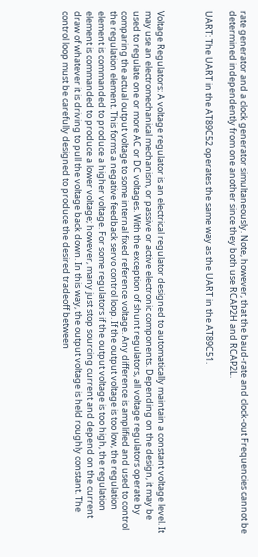rate generator and a clock generator simultaneously. Note, however, that the baud-rate and clock-out Frequencies cannot be determined independently from one another since they both use RCAP2H and RCAP2L.

UART: The UART in the AT89C52 operates the same way as the UART in the AT89C51.



Voltage Regulators: A voltage regulator is an electrical regulator designed to automatically maintain a constant voltage level. It may use an electromechanical mechanism, or passive or active electronic components. Depending on the design, it may be used to regulate one or more AC or DC voltages. With the exception of shunt regulators, all voltage regulators operate by comparing the actual output voltage to some internal fixed reference voltage. Any difference is amplified and used to control the regulation element. This forms a negative feedback servo control loop. If the output voltage is too low, the regulation element is commanded to produce a higher voltage. For some regulators if the output voltage is too high, the regulation element is commanded to produce a lower voltage; however, many just stop sourcing current and depend on the current draw of whatever it is driving to pull the voltage back down. In this way, the output voltage is held roughly constant. The control loop must be carefully designed to produce the desired tradeoff between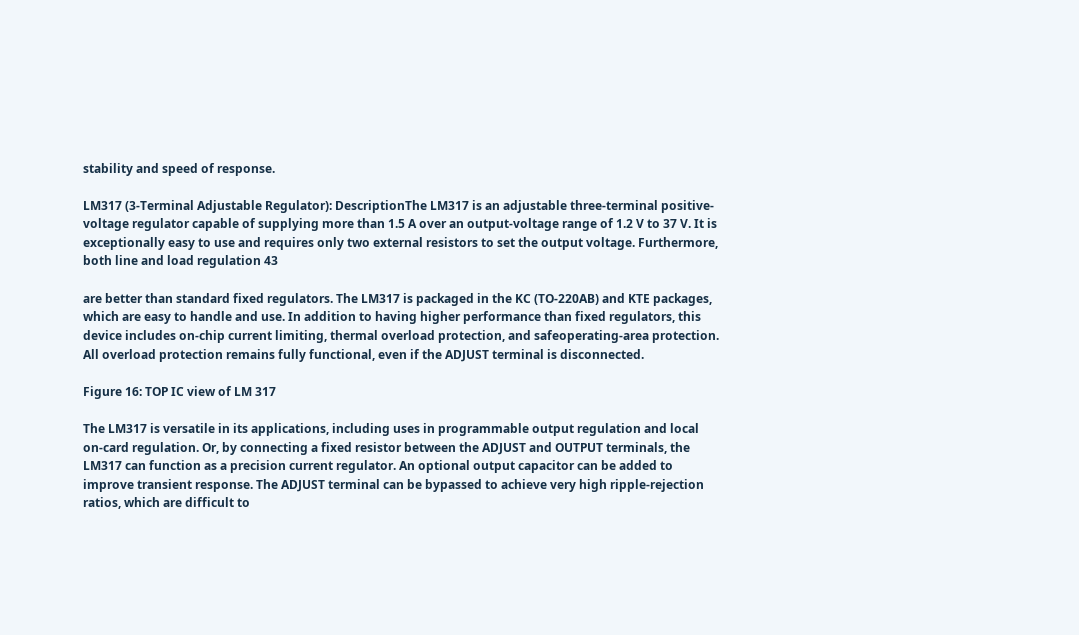stability and speed of response.

LM317 (3-Terminal Adjustable Regulator): DescriptionThe LM317 is an adjustable three-terminal positive-voltage regulator capable of supplying more than 1.5 A over an output-voltage range of 1.2 V to 37 V. It is exceptionally easy to use and requires only two external resistors to set the output voltage. Furthermore, both line and load regulation 43

are better than standard fixed regulators. The LM317 is packaged in the KC (TO-220AB) and KTE packages, which are easy to handle and use. In addition to having higher performance than fixed regulators, this device includes on-chip current limiting, thermal overload protection, and safeoperating-area protection. All overload protection remains fully functional, even if the ADJUST terminal is disconnected.

Figure 16: TOP IC view of LM 317

The LM317 is versatile in its applications, including uses in programmable output regulation and local on-card regulation. Or, by connecting a fixed resistor between the ADJUST and OUTPUT terminals, the LM317 can function as a precision current regulator. An optional output capacitor can be added to improve transient response. The ADJUST terminal can be bypassed to achieve very high ripple-rejection ratios, which are difficult to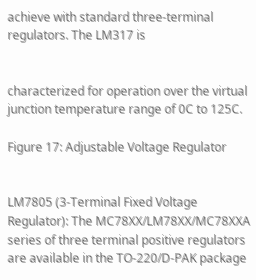achieve with standard three-terminal regulators. The LM317 is


characterized for operation over the virtual junction temperature range of 0C to 125C.

Figure 17: Adjustable Voltage Regulator


LM7805 (3-Terminal Fixed Voltage Regulator): The MC78XX/LM78XX/MC78XXA series of three terminal positive regulators are available in the TO-220/D-PAK package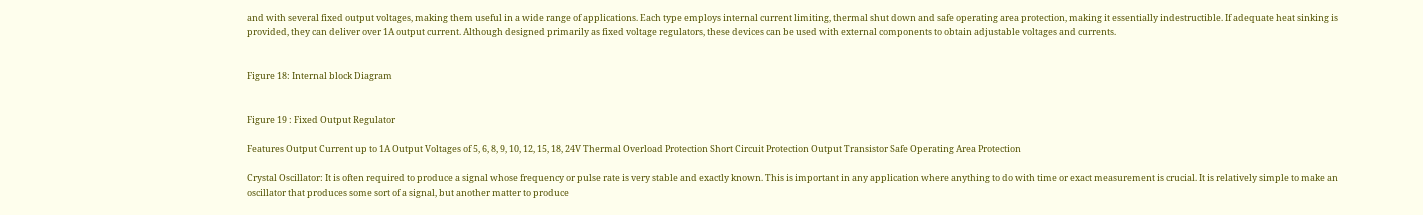and with several fixed output voltages, making them useful in a wide range of applications. Each type employs internal current limiting, thermal shut down and safe operating area protection, making it essentially indestructible. If adequate heat sinking is provided, they can deliver over 1A output current. Although designed primarily as fixed voltage regulators, these devices can be used with external components to obtain adjustable voltages and currents.


Figure 18: Internal block Diagram


Figure 19 : Fixed Output Regulator

Features Output Current up to 1A Output Voltages of 5, 6, 8, 9, 10, 12, 15, 18, 24V Thermal Overload Protection Short Circuit Protection Output Transistor Safe Operating Area Protection

Crystal Oscillator: It is often required to produce a signal whose frequency or pulse rate is very stable and exactly known. This is important in any application where anything to do with time or exact measurement is crucial. It is relatively simple to make an oscillator that produces some sort of a signal, but another matter to produce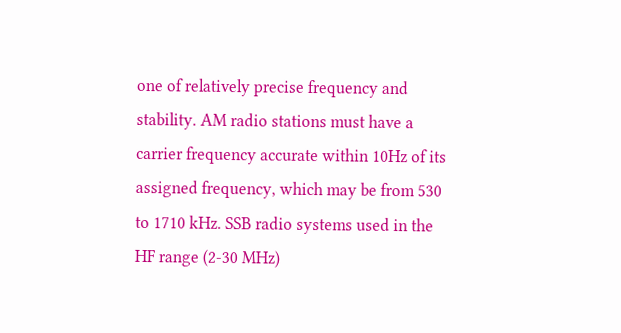one of relatively precise frequency and stability. AM radio stations must have a carrier frequency accurate within 10Hz of its assigned frequency, which may be from 530 to 1710 kHz. SSB radio systems used in the HF range (2-30 MHz)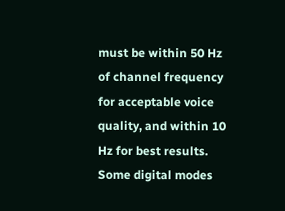must be within 50 Hz of channel frequency for acceptable voice quality, and within 10 Hz for best results. Some digital modes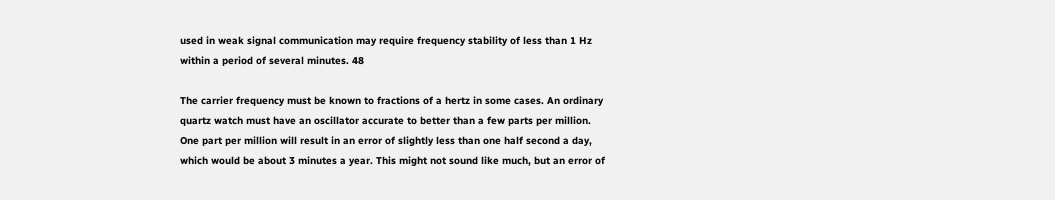used in weak signal communication may require frequency stability of less than 1 Hz within a period of several minutes. 48

The carrier frequency must be known to fractions of a hertz in some cases. An ordinary quartz watch must have an oscillator accurate to better than a few parts per million. One part per million will result in an error of slightly less than one half second a day, which would be about 3 minutes a year. This might not sound like much, but an error of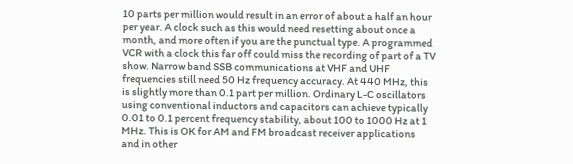10 parts per million would result in an error of about a half an hour per year. A clock such as this would need resetting about once a month, and more often if you are the punctual type. A programmed VCR with a clock this far off could miss the recording of part of a TV show. Narrow band SSB communications at VHF and UHF frequencies still need 50 Hz frequency accuracy. At 440 MHz, this is slightly more than 0.1 part per million. Ordinary L-C oscillators using conventional inductors and capacitors can achieve typically 0.01 to 0.1 percent frequency stability, about 100 to 1000 Hz at 1 MHz. This is OK for AM and FM broadcast receiver applications and in other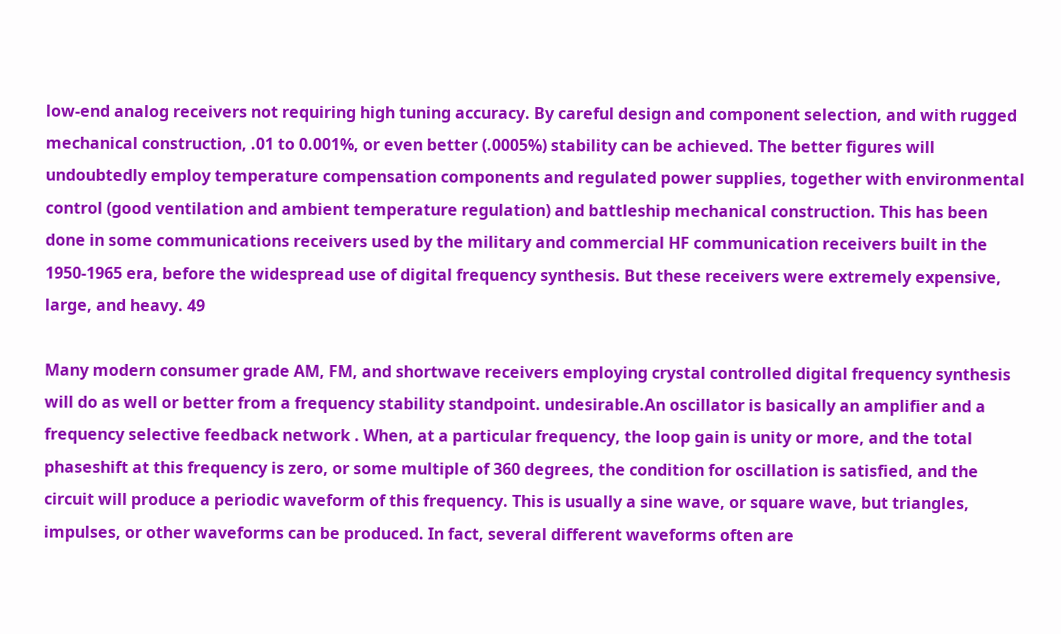low-end analog receivers not requiring high tuning accuracy. By careful design and component selection, and with rugged mechanical construction, .01 to 0.001%, or even better (.0005%) stability can be achieved. The better figures will undoubtedly employ temperature compensation components and regulated power supplies, together with environmental control (good ventilation and ambient temperature regulation) and battleship mechanical construction. This has been done in some communications receivers used by the military and commercial HF communication receivers built in the 1950-1965 era, before the widespread use of digital frequency synthesis. But these receivers were extremely expensive, large, and heavy. 49

Many modern consumer grade AM, FM, and shortwave receivers employing crystal controlled digital frequency synthesis will do as well or better from a frequency stability standpoint. undesirable.An oscillator is basically an amplifier and a frequency selective feedback network . When, at a particular frequency, the loop gain is unity or more, and the total phaseshift at this frequency is zero, or some multiple of 360 degrees, the condition for oscillation is satisfied, and the circuit will produce a periodic waveform of this frequency. This is usually a sine wave, or square wave, but triangles, impulses, or other waveforms can be produced. In fact, several different waveforms often are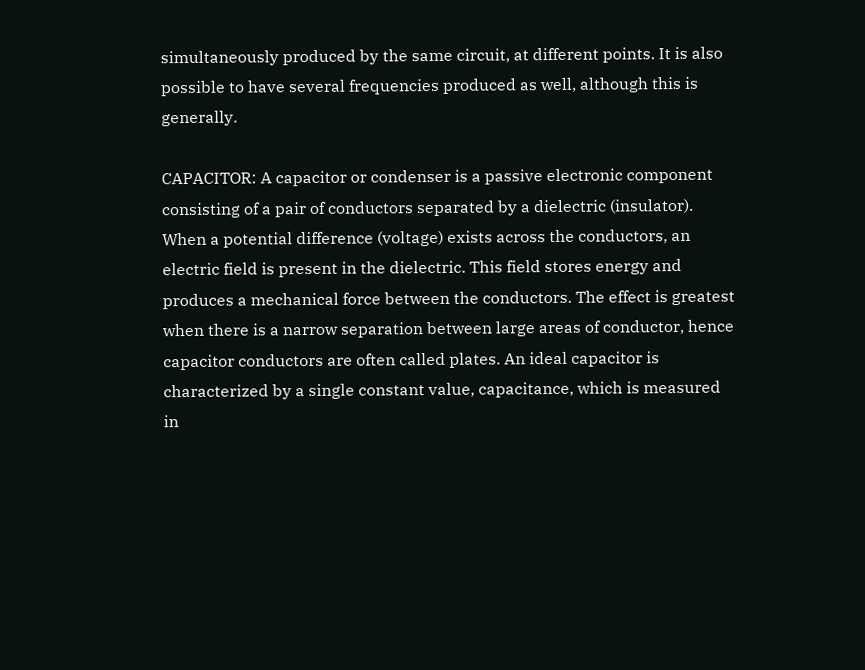simultaneously produced by the same circuit, at different points. It is also possible to have several frequencies produced as well, although this is generally.

CAPACITOR: A capacitor or condenser is a passive electronic component consisting of a pair of conductors separated by a dielectric (insulator). When a potential difference (voltage) exists across the conductors, an electric field is present in the dielectric. This field stores energy and produces a mechanical force between the conductors. The effect is greatest when there is a narrow separation between large areas of conductor, hence capacitor conductors are often called plates. An ideal capacitor is characterized by a single constant value, capacitance, which is measured in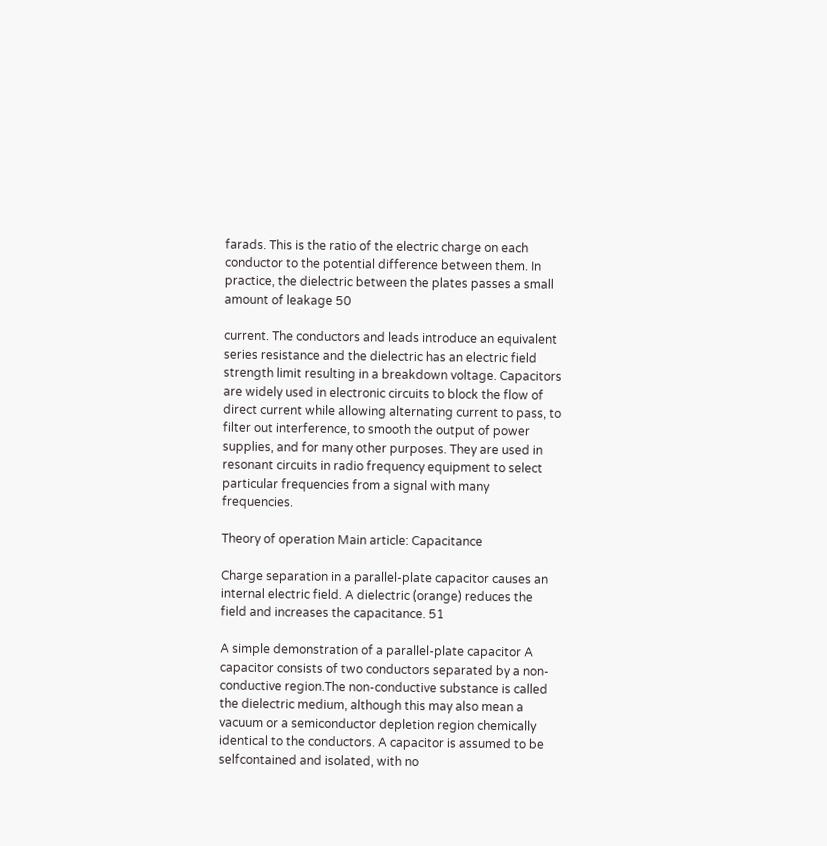farads. This is the ratio of the electric charge on each conductor to the potential difference between them. In practice, the dielectric between the plates passes a small amount of leakage 50

current. The conductors and leads introduce an equivalent series resistance and the dielectric has an electric field strength limit resulting in a breakdown voltage. Capacitors are widely used in electronic circuits to block the flow of direct current while allowing alternating current to pass, to filter out interference, to smooth the output of power supplies, and for many other purposes. They are used in resonant circuits in radio frequency equipment to select particular frequencies from a signal with many frequencies.

Theory of operation Main article: Capacitance

Charge separation in a parallel-plate capacitor causes an internal electric field. A dielectric (orange) reduces the field and increases the capacitance. 51

A simple demonstration of a parallel-plate capacitor A capacitor consists of two conductors separated by a non-conductive region.The non-conductive substance is called the dielectric medium, although this may also mean a vacuum or a semiconductor depletion region chemically identical to the conductors. A capacitor is assumed to be selfcontained and isolated, with no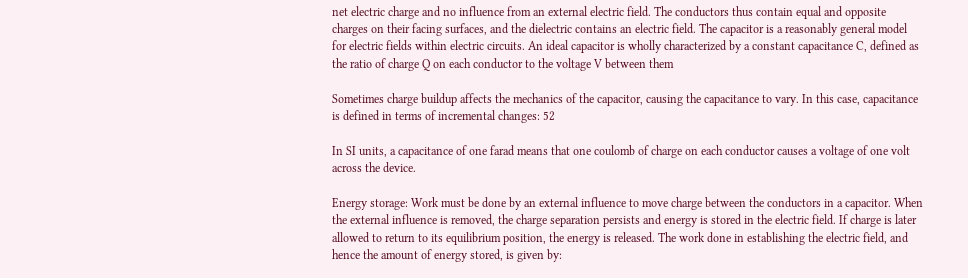net electric charge and no influence from an external electric field. The conductors thus contain equal and opposite charges on their facing surfaces, and the dielectric contains an electric field. The capacitor is a reasonably general model for electric fields within electric circuits. An ideal capacitor is wholly characterized by a constant capacitance C, defined as the ratio of charge Q on each conductor to the voltage V between them

Sometimes charge buildup affects the mechanics of the capacitor, causing the capacitance to vary. In this case, capacitance is defined in terms of incremental changes: 52

In SI units, a capacitance of one farad means that one coulomb of charge on each conductor causes a voltage of one volt across the device.

Energy storage: Work must be done by an external influence to move charge between the conductors in a capacitor. When the external influence is removed, the charge separation persists and energy is stored in the electric field. If charge is later allowed to return to its equilibrium position, the energy is released. The work done in establishing the electric field, and hence the amount of energy stored, is given by: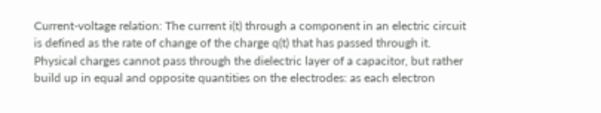Current-voltage relation: The current i(t) through a component in an electric circuit is defined as the rate of change of the charge q(t) that has passed through it. Physical charges cannot pass through the dielectric layer of a capacitor, but rather build up in equal and opposite quantities on the electrodes: as each electron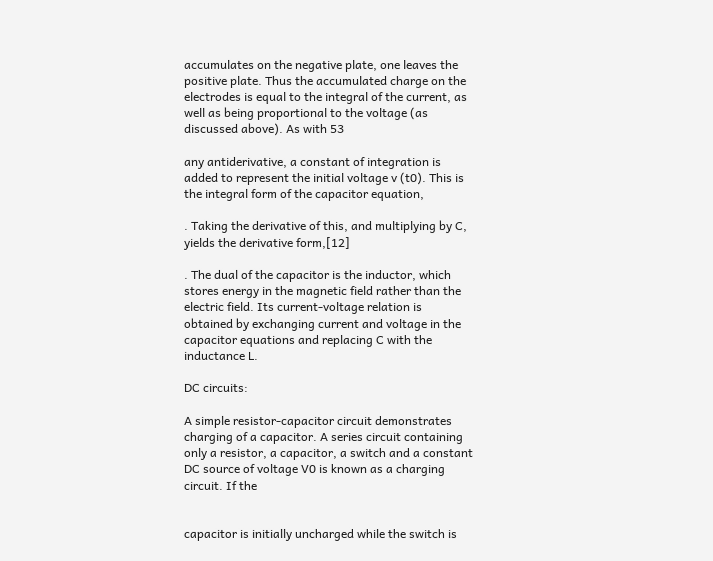accumulates on the negative plate, one leaves the positive plate. Thus the accumulated charge on the electrodes is equal to the integral of the current, as well as being proportional to the voltage (as discussed above). As with 53

any antiderivative, a constant of integration is added to represent the initial voltage v (t0). This is the integral form of the capacitor equation,

. Taking the derivative of this, and multiplying by C, yields the derivative form,[12]

. The dual of the capacitor is the inductor, which stores energy in the magnetic field rather than the electric field. Its current-voltage relation is obtained by exchanging current and voltage in the capacitor equations and replacing C with the inductance L.

DC circuits:

A simple resistor-capacitor circuit demonstrates charging of a capacitor. A series circuit containing only a resistor, a capacitor, a switch and a constant DC source of voltage V0 is known as a charging circuit. If the


capacitor is initially uncharged while the switch is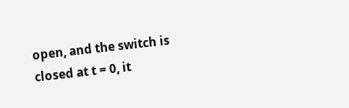open, and the switch is closed at t = 0, it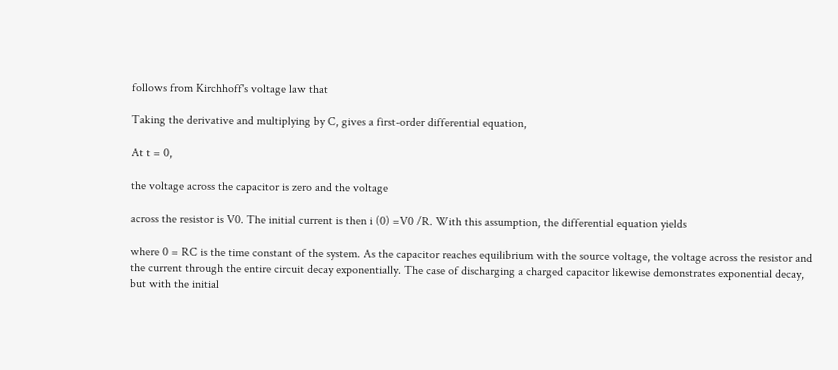follows from Kirchhoff's voltage law that

Taking the derivative and multiplying by C, gives a first-order differential equation,

At t = 0,

the voltage across the capacitor is zero and the voltage

across the resistor is V0. The initial current is then i (0) =V0 /R. With this assumption, the differential equation yields

where 0 = RC is the time constant of the system. As the capacitor reaches equilibrium with the source voltage, the voltage across the resistor and the current through the entire circuit decay exponentially. The case of discharging a charged capacitor likewise demonstrates exponential decay, but with the initial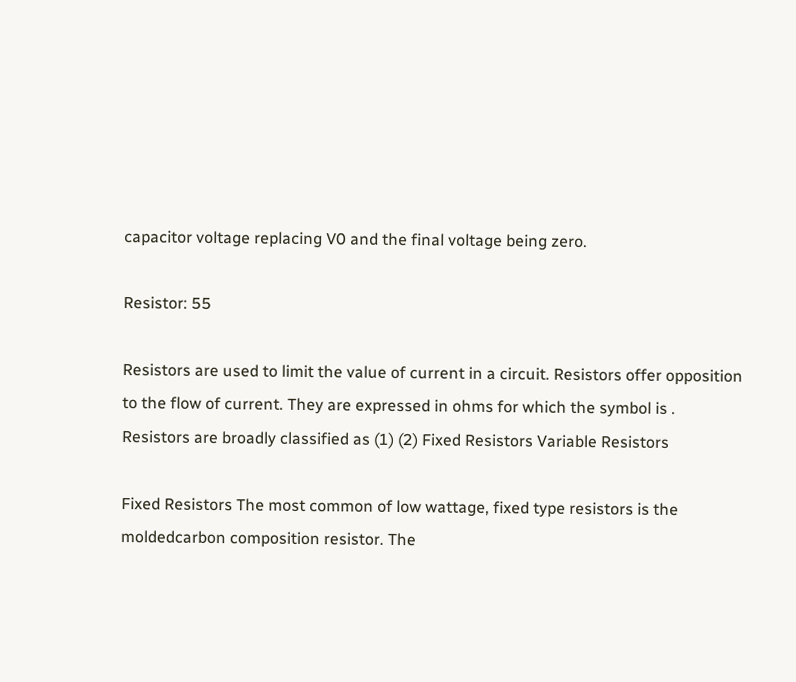capacitor voltage replacing V0 and the final voltage being zero.

Resistor: 55

Resistors are used to limit the value of current in a circuit. Resistors offer opposition to the flow of current. They are expressed in ohms for which the symbol is . Resistors are broadly classified as (1) (2) Fixed Resistors Variable Resistors

Fixed Resistors The most common of low wattage, fixed type resistors is the moldedcarbon composition resistor. The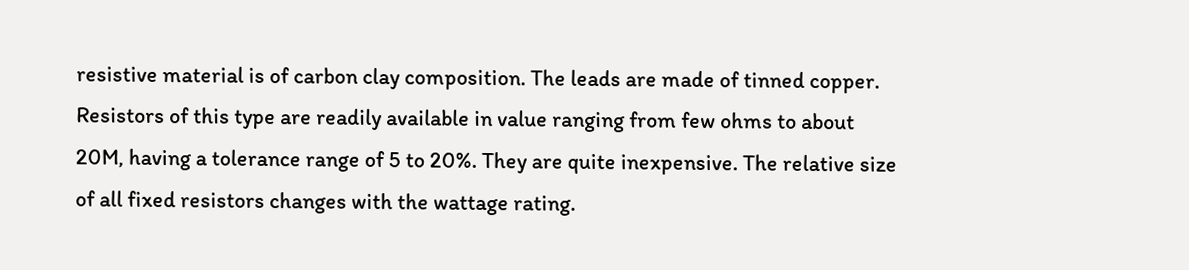resistive material is of carbon clay composition. The leads are made of tinned copper. Resistors of this type are readily available in value ranging from few ohms to about 20M, having a tolerance range of 5 to 20%. They are quite inexpensive. The relative size of all fixed resistors changes with the wattage rating.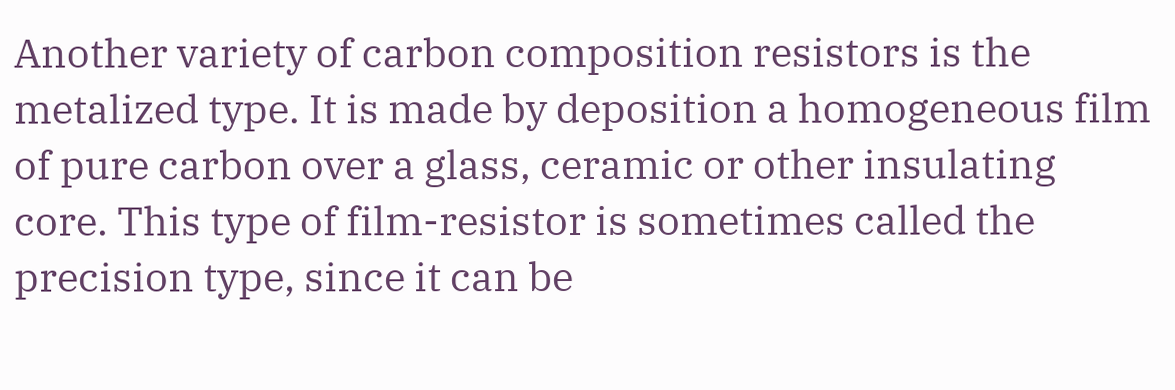Another variety of carbon composition resistors is the metalized type. It is made by deposition a homogeneous film of pure carbon over a glass, ceramic or other insulating core. This type of film-resistor is sometimes called the precision type, since it can be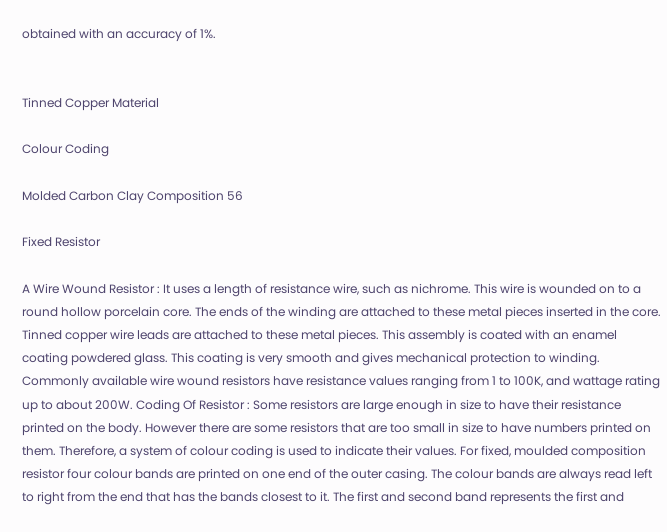obtained with an accuracy of 1%.


Tinned Copper Material

Colour Coding

Molded Carbon Clay Composition 56

Fixed Resistor

A Wire Wound Resistor : It uses a length of resistance wire, such as nichrome. This wire is wounded on to a round hollow porcelain core. The ends of the winding are attached to these metal pieces inserted in the core. Tinned copper wire leads are attached to these metal pieces. This assembly is coated with an enamel coating powdered glass. This coating is very smooth and gives mechanical protection to winding. Commonly available wire wound resistors have resistance values ranging from 1 to 100K, and wattage rating up to about 200W. Coding Of Resistor : Some resistors are large enough in size to have their resistance printed on the body. However there are some resistors that are too small in size to have numbers printed on them. Therefore, a system of colour coding is used to indicate their values. For fixed, moulded composition resistor four colour bands are printed on one end of the outer casing. The colour bands are always read left to right from the end that has the bands closest to it. The first and second band represents the first and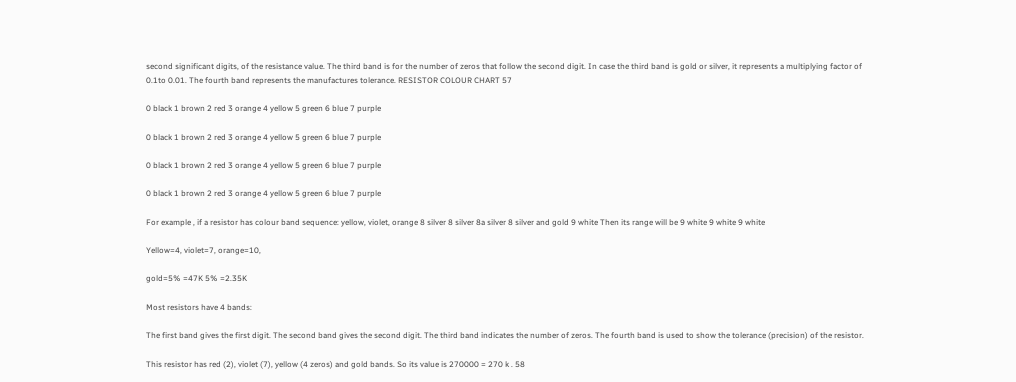second significant digits, of the resistance value. The third band is for the number of zeros that follow the second digit. In case the third band is gold or silver, it represents a multiplying factor of 0.1to 0.01. The fourth band represents the manufactures tolerance. RESISTOR COLOUR CHART 57

0 black 1 brown 2 red 3 orange 4 yellow 5 green 6 blue 7 purple

0 black 1 brown 2 red 3 orange 4 yellow 5 green 6 blue 7 purple

0 black 1 brown 2 red 3 orange 4 yellow 5 green 6 blue 7 purple

0 black 1 brown 2 red 3 orange 4 yellow 5 green 6 blue 7 purple

For example , if a resistor has colour band sequence: yellow, violet, orange 8 silver 8 silver 8a silver 8 silver and gold 9 white Then its range will be 9 white 9 white 9 white

Yellow=4, violet=7, orange=10,

gold=5% =47K 5% =2.35K

Most resistors have 4 bands:

The first band gives the first digit. The second band gives the second digit. The third band indicates the number of zeros. The fourth band is used to show the tolerance (precision) of the resistor.

This resistor has red (2), violet (7), yellow (4 zeros) and gold bands. So its value is 270000 = 270 k . 58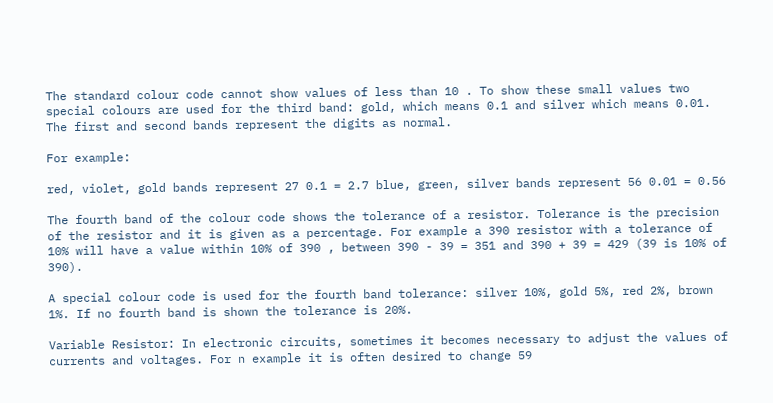The standard colour code cannot show values of less than 10 . To show these small values two special colours are used for the third band: gold, which means 0.1 and silver which means 0.01. The first and second bands represent the digits as normal.

For example:

red, violet, gold bands represent 27 0.1 = 2.7 blue, green, silver bands represent 56 0.01 = 0.56

The fourth band of the colour code shows the tolerance of a resistor. Tolerance is the precision of the resistor and it is given as a percentage. For example a 390 resistor with a tolerance of 10% will have a value within 10% of 390 , between 390 - 39 = 351 and 390 + 39 = 429 (39 is 10% of 390).

A special colour code is used for the fourth band tolerance: silver 10%, gold 5%, red 2%, brown 1%. If no fourth band is shown the tolerance is 20%.

Variable Resistor: In electronic circuits, sometimes it becomes necessary to adjust the values of currents and voltages. For n example it is often desired to change 59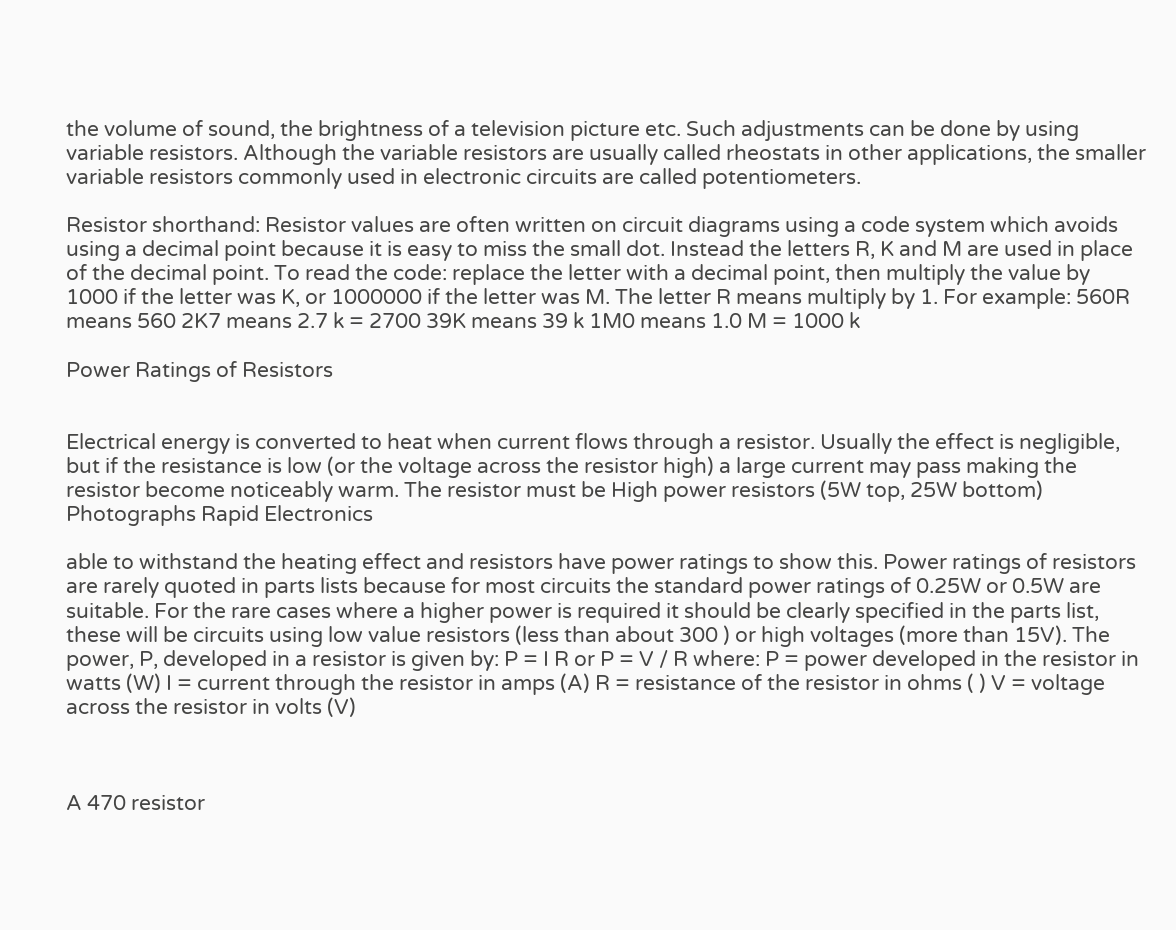the volume of sound, the brightness of a television picture etc. Such adjustments can be done by using variable resistors. Although the variable resistors are usually called rheostats in other applications, the smaller variable resistors commonly used in electronic circuits are called potentiometers.

Resistor shorthand: Resistor values are often written on circuit diagrams using a code system which avoids using a decimal point because it is easy to miss the small dot. Instead the letters R, K and M are used in place of the decimal point. To read the code: replace the letter with a decimal point, then multiply the value by 1000 if the letter was K, or 1000000 if the letter was M. The letter R means multiply by 1. For example: 560R means 560 2K7 means 2.7 k = 2700 39K means 39 k 1M0 means 1.0 M = 1000 k

Power Ratings of Resistors


Electrical energy is converted to heat when current flows through a resistor. Usually the effect is negligible, but if the resistance is low (or the voltage across the resistor high) a large current may pass making the resistor become noticeably warm. The resistor must be High power resistors (5W top, 25W bottom) Photographs Rapid Electronics

able to withstand the heating effect and resistors have power ratings to show this. Power ratings of resistors are rarely quoted in parts lists because for most circuits the standard power ratings of 0.25W or 0.5W are suitable. For the rare cases where a higher power is required it should be clearly specified in the parts list, these will be circuits using low value resistors (less than about 300 ) or high voltages (more than 15V). The power, P, developed in a resistor is given by: P = I R or P = V / R where: P = power developed in the resistor in watts (W) I = current through the resistor in amps (A) R = resistance of the resistor in ohms ( ) V = voltage across the resistor in volts (V)



A 470 resistor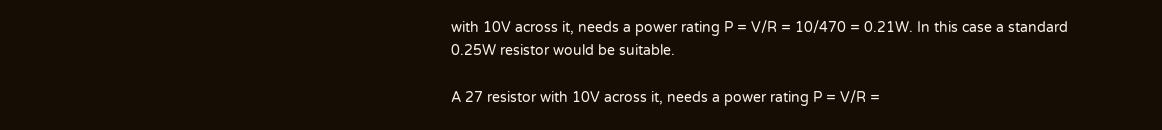with 10V across it, needs a power rating P = V/R = 10/470 = 0.21W. In this case a standard 0.25W resistor would be suitable.

A 27 resistor with 10V across it, needs a power rating P = V/R =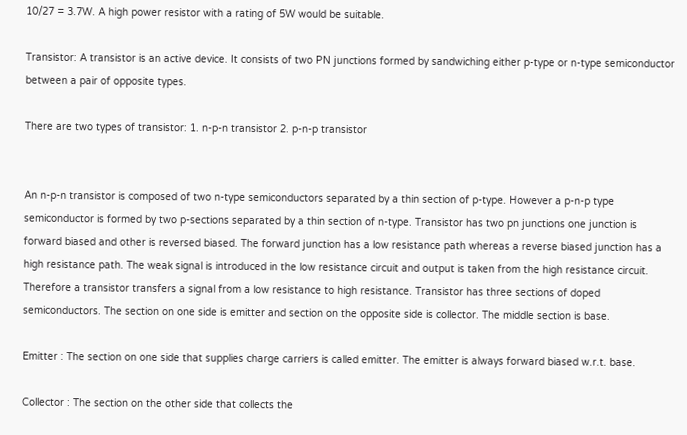10/27 = 3.7W. A high power resistor with a rating of 5W would be suitable.

Transistor: A transistor is an active device. It consists of two PN junctions formed by sandwiching either p-type or n-type semiconductor between a pair of opposite types.

There are two types of transistor: 1. n-p-n transistor 2. p-n-p transistor


An n-p-n transistor is composed of two n-type semiconductors separated by a thin section of p-type. However a p-n-p type semiconductor is formed by two p-sections separated by a thin section of n-type. Transistor has two pn junctions one junction is forward biased and other is reversed biased. The forward junction has a low resistance path whereas a reverse biased junction has a high resistance path. The weak signal is introduced in the low resistance circuit and output is taken from the high resistance circuit. Therefore a transistor transfers a signal from a low resistance to high resistance. Transistor has three sections of doped semiconductors. The section on one side is emitter and section on the opposite side is collector. The middle section is base.

Emitter : The section on one side that supplies charge carriers is called emitter. The emitter is always forward biased w.r.t. base.

Collector : The section on the other side that collects the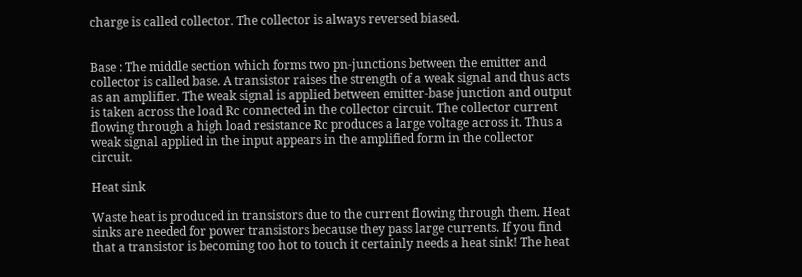charge is called collector. The collector is always reversed biased.


Base : The middle section which forms two pn-junctions between the emitter and collector is called base. A transistor raises the strength of a weak signal and thus acts as an amplifier. The weak signal is applied between emitter-base junction and output is taken across the load Rc connected in the collector circuit. The collector current flowing through a high load resistance Rc produces a large voltage across it. Thus a weak signal applied in the input appears in the amplified form in the collector circuit.

Heat sink

Waste heat is produced in transistors due to the current flowing through them. Heat sinks are needed for power transistors because they pass large currents. If you find that a transistor is becoming too hot to touch it certainly needs a heat sink! The heat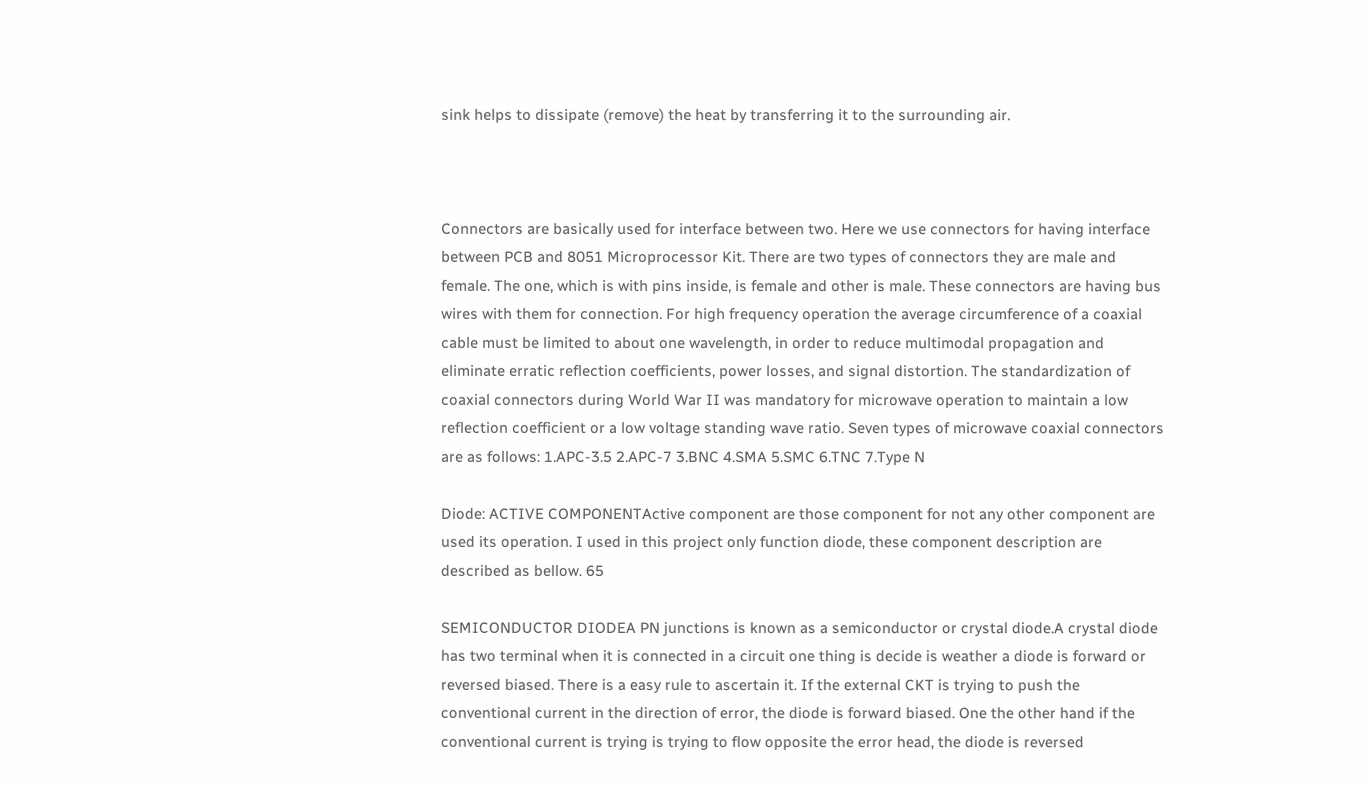sink helps to dissipate (remove) the heat by transferring it to the surrounding air.



Connectors are basically used for interface between two. Here we use connectors for having interface between PCB and 8051 Microprocessor Kit. There are two types of connectors they are male and female. The one, which is with pins inside, is female and other is male. These connectors are having bus wires with them for connection. For high frequency operation the average circumference of a coaxial cable must be limited to about one wavelength, in order to reduce multimodal propagation and eliminate erratic reflection coefficients, power losses, and signal distortion. The standardization of coaxial connectors during World War II was mandatory for microwave operation to maintain a low reflection coefficient or a low voltage standing wave ratio. Seven types of microwave coaxial connectors are as follows: 1.APC-3.5 2.APC-7 3.BNC 4.SMA 5.SMC 6.TNC 7.Type N

Diode: ACTIVE COMPONENTActive component are those component for not any other component are used its operation. I used in this project only function diode, these component description are described as bellow. 65

SEMICONDUCTOR DIODEA PN junctions is known as a semiconductor or crystal diode.A crystal diode has two terminal when it is connected in a circuit one thing is decide is weather a diode is forward or reversed biased. There is a easy rule to ascertain it. If the external CKT is trying to push the conventional current in the direction of error, the diode is forward biased. One the other hand if the conventional current is trying is trying to flow opposite the error head, the diode is reversed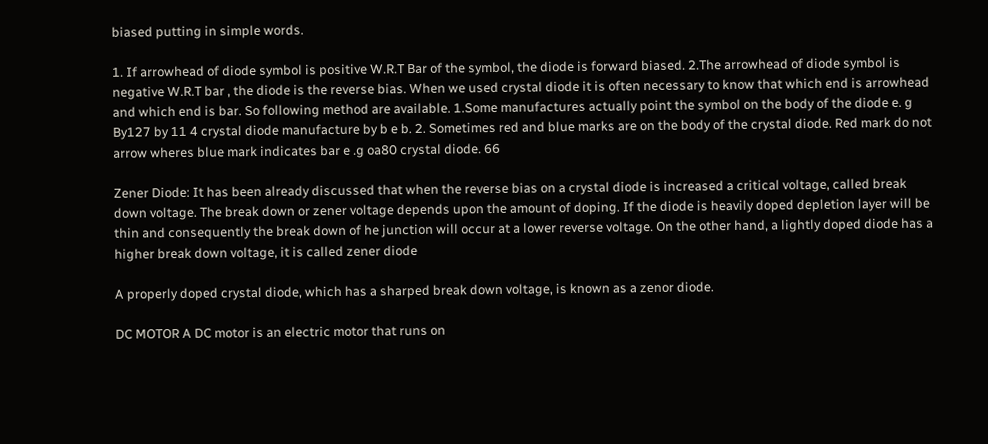biased putting in simple words.

1. If arrowhead of diode symbol is positive W.R.T Bar of the symbol, the diode is forward biased. 2.The arrowhead of diode symbol is negative W.R.T bar , the diode is the reverse bias. When we used crystal diode it is often necessary to know that which end is arrowhead and which end is bar. So following method are available. 1.Some manufactures actually point the symbol on the body of the diode e. g By127 by 11 4 crystal diode manufacture by b e b. 2. Sometimes red and blue marks are on the body of the crystal diode. Red mark do not arrow wheres blue mark indicates bar e .g oa80 crystal diode. 66

Zener Diode: It has been already discussed that when the reverse bias on a crystal diode is increased a critical voltage, called break down voltage. The break down or zener voltage depends upon the amount of doping. If the diode is heavily doped depletion layer will be thin and consequently the break down of he junction will occur at a lower reverse voltage. On the other hand, a lightly doped diode has a higher break down voltage, it is called zener diode

A properly doped crystal diode, which has a sharped break down voltage, is known as a zenor diode.

DC MOTOR A DC motor is an electric motor that runs on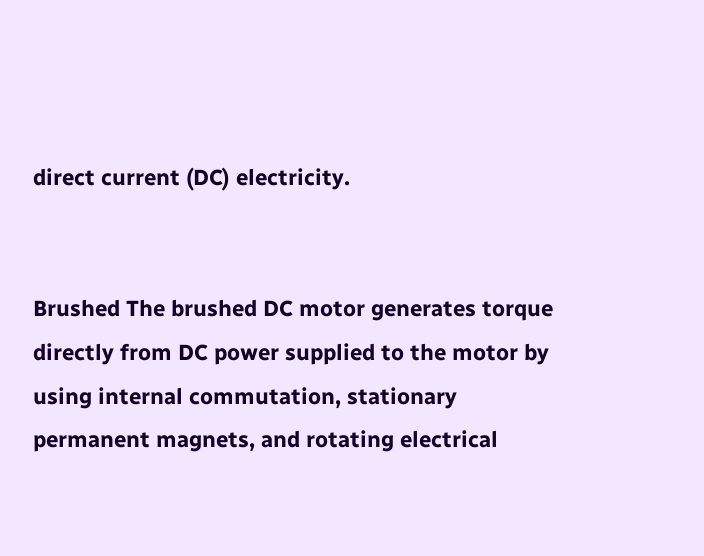direct current (DC) electricity.


Brushed The brushed DC motor generates torque directly from DC power supplied to the motor by using internal commutation, stationary permanent magnets, and rotating electrical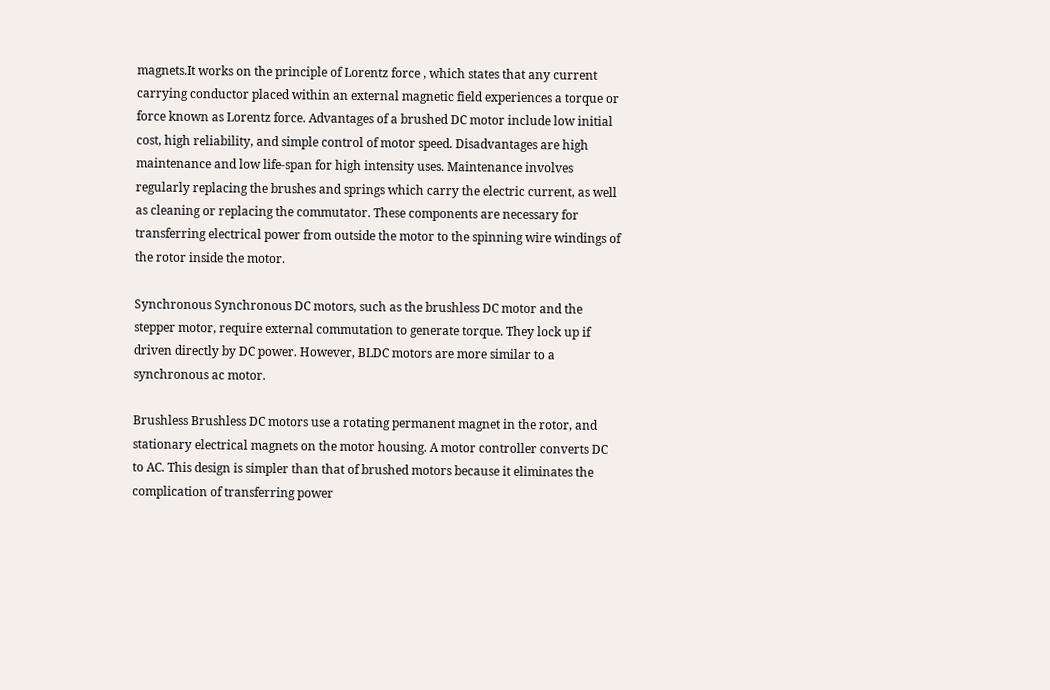magnets.It works on the principle of Lorentz force , which states that any current carrying conductor placed within an external magnetic field experiences a torque or force known as Lorentz force. Advantages of a brushed DC motor include low initial cost, high reliability, and simple control of motor speed. Disadvantages are high maintenance and low life-span for high intensity uses. Maintenance involves regularly replacing the brushes and springs which carry the electric current, as well as cleaning or replacing the commutator. These components are necessary for transferring electrical power from outside the motor to the spinning wire windings of the rotor inside the motor.

Synchronous Synchronous DC motors, such as the brushless DC motor and the stepper motor, require external commutation to generate torque. They lock up if driven directly by DC power. However, BLDC motors are more similar to a synchronous ac motor.

Brushless Brushless DC motors use a rotating permanent magnet in the rotor, and stationary electrical magnets on the motor housing. A motor controller converts DC to AC. This design is simpler than that of brushed motors because it eliminates the complication of transferring power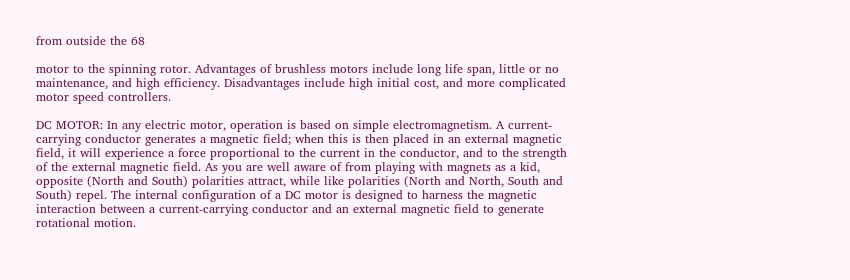from outside the 68

motor to the spinning rotor. Advantages of brushless motors include long life span, little or no maintenance, and high efficiency. Disadvantages include high initial cost, and more complicated motor speed controllers.

DC MOTOR: In any electric motor, operation is based on simple electromagnetism. A current-carrying conductor generates a magnetic field; when this is then placed in an external magnetic field, it will experience a force proportional to the current in the conductor, and to the strength of the external magnetic field. As you are well aware of from playing with magnets as a kid, opposite (North and South) polarities attract, while like polarities (North and North, South and South) repel. The internal configuration of a DC motor is designed to harness the magnetic interaction between a current-carrying conductor and an external magnetic field to generate rotational motion.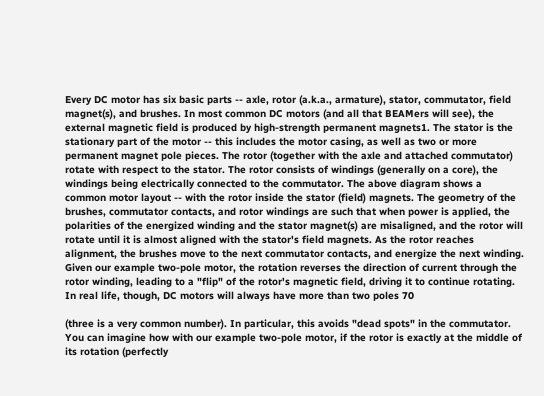Every DC motor has six basic parts -- axle, rotor (a.k.a., armature), stator, commutator, field magnet(s), and brushes. In most common DC motors (and all that BEAMers will see), the external magnetic field is produced by high-strength permanent magnets1. The stator is the stationary part of the motor -- this includes the motor casing, as well as two or more permanent magnet pole pieces. The rotor (together with the axle and attached commutator) rotate with respect to the stator. The rotor consists of windings (generally on a core), the windings being electrically connected to the commutator. The above diagram shows a common motor layout -- with the rotor inside the stator (field) magnets. The geometry of the brushes, commutator contacts, and rotor windings are such that when power is applied, the polarities of the energized winding and the stator magnet(s) are misaligned, and the rotor will rotate until it is almost aligned with the stator's field magnets. As the rotor reaches alignment, the brushes move to the next commutator contacts, and energize the next winding. Given our example two-pole motor, the rotation reverses the direction of current through the rotor winding, leading to a "flip" of the rotor's magnetic field, driving it to continue rotating. In real life, though, DC motors will always have more than two poles 70

(three is a very common number). In particular, this avoids "dead spots" in the commutator. You can imagine how with our example two-pole motor, if the rotor is exactly at the middle of its rotation (perfectly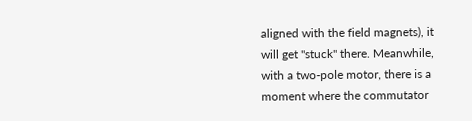aligned with the field magnets), it will get "stuck" there. Meanwhile, with a two-pole motor, there is a moment where the commutator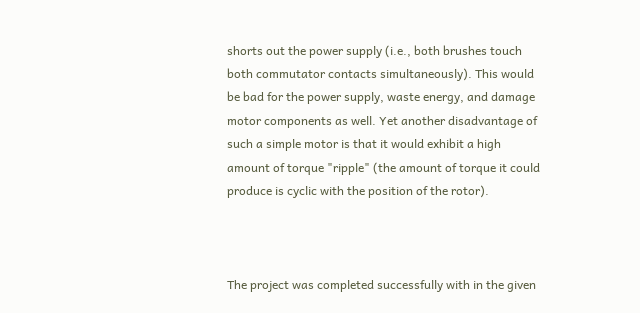shorts out the power supply (i.e., both brushes touch both commutator contacts simultaneously). This would be bad for the power supply, waste energy, and damage motor components as well. Yet another disadvantage of such a simple motor is that it would exhibit a high amount of torque "ripple" (the amount of torque it could produce is cyclic with the position of the rotor).



The project was completed successfully with in the given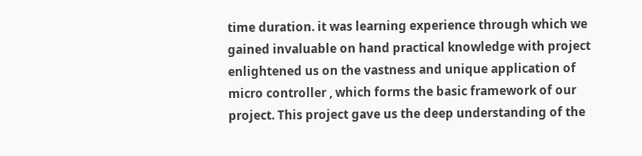time duration. it was learning experience through which we gained invaluable on hand practical knowledge with project enlightened us on the vastness and unique application of micro controller , which forms the basic framework of our project. This project gave us the deep understanding of the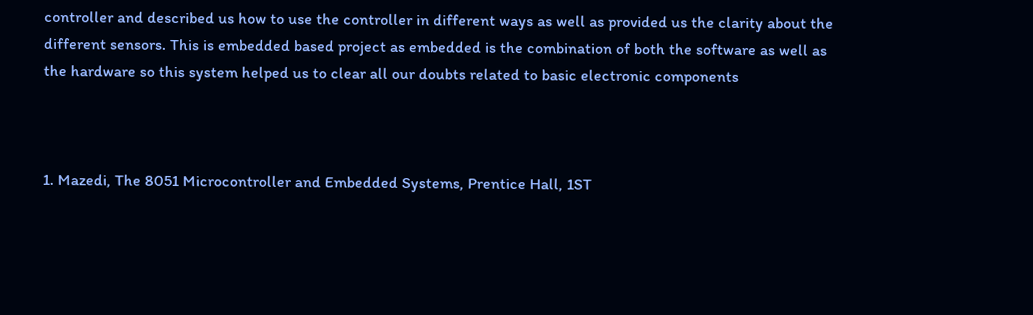controller and described us how to use the controller in different ways as well as provided us the clarity about the different sensors. This is embedded based project as embedded is the combination of both the software as well as the hardware so this system helped us to clear all our doubts related to basic electronic components



1. Mazedi, The 8051 Microcontroller and Embedded Systems, Prentice Hall, 1ST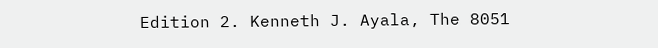Edition 2. Kenneth J. Ayala, The 8051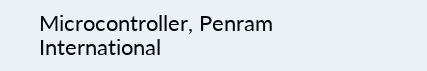Microcontroller, Penram International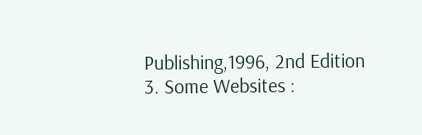Publishing,1996, 2nd Edition 3. Some Websites :